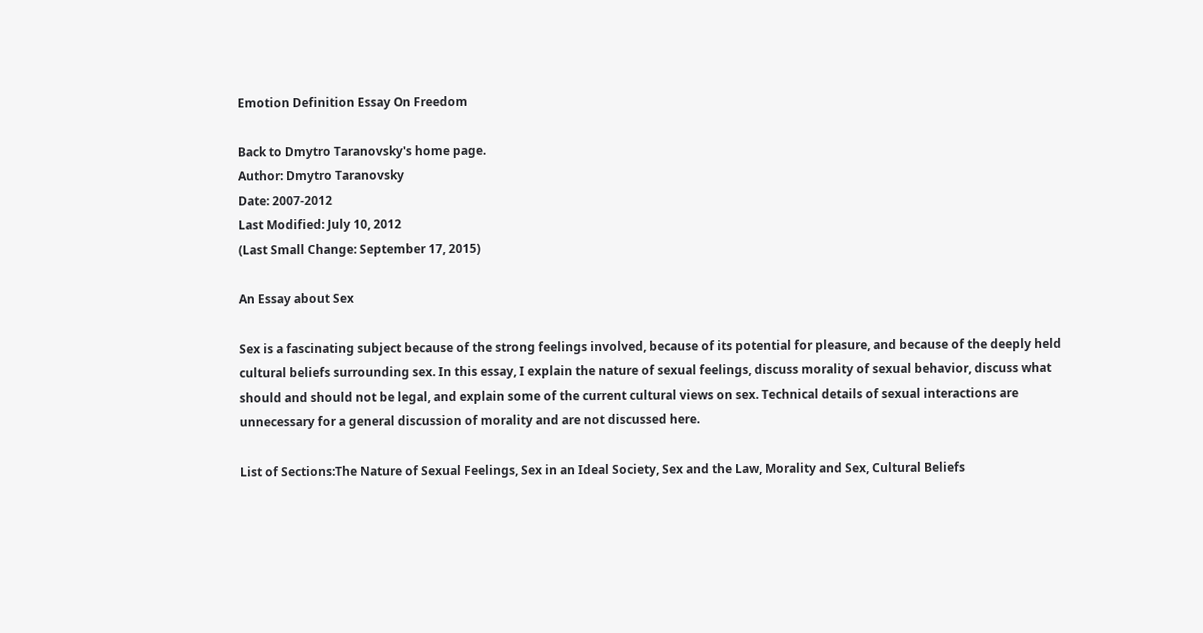Emotion Definition Essay On Freedom

Back to Dmytro Taranovsky's home page.
Author: Dmytro Taranovsky
Date: 2007-2012
Last Modified: July 10, 2012
(Last Small Change: September 17, 2015)

An Essay about Sex

Sex is a fascinating subject because of the strong feelings involved, because of its potential for pleasure, and because of the deeply held cultural beliefs surrounding sex. In this essay, I explain the nature of sexual feelings, discuss morality of sexual behavior, discuss what should and should not be legal, and explain some of the current cultural views on sex. Technical details of sexual interactions are unnecessary for a general discussion of morality and are not discussed here.

List of Sections:The Nature of Sexual Feelings, Sex in an Ideal Society, Sex and the Law, Morality and Sex, Cultural Beliefs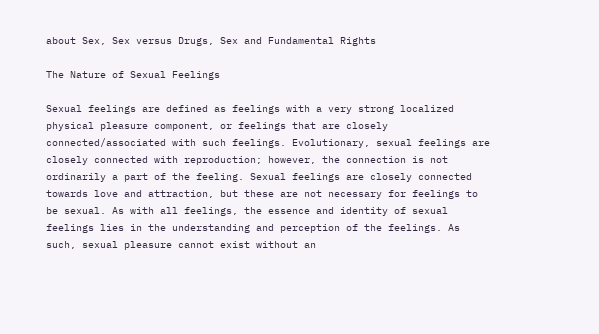about Sex, Sex versus Drugs, Sex and Fundamental Rights

The Nature of Sexual Feelings

Sexual feelings are defined as feelings with a very strong localized physical pleasure component, or feelings that are closely connected/associated with such feelings. Evolutionary, sexual feelings are closely connected with reproduction; however, the connection is not ordinarily a part of the feeling. Sexual feelings are closely connected towards love and attraction, but these are not necessary for feelings to be sexual. As with all feelings, the essence and identity of sexual feelings lies in the understanding and perception of the feelings. As such, sexual pleasure cannot exist without an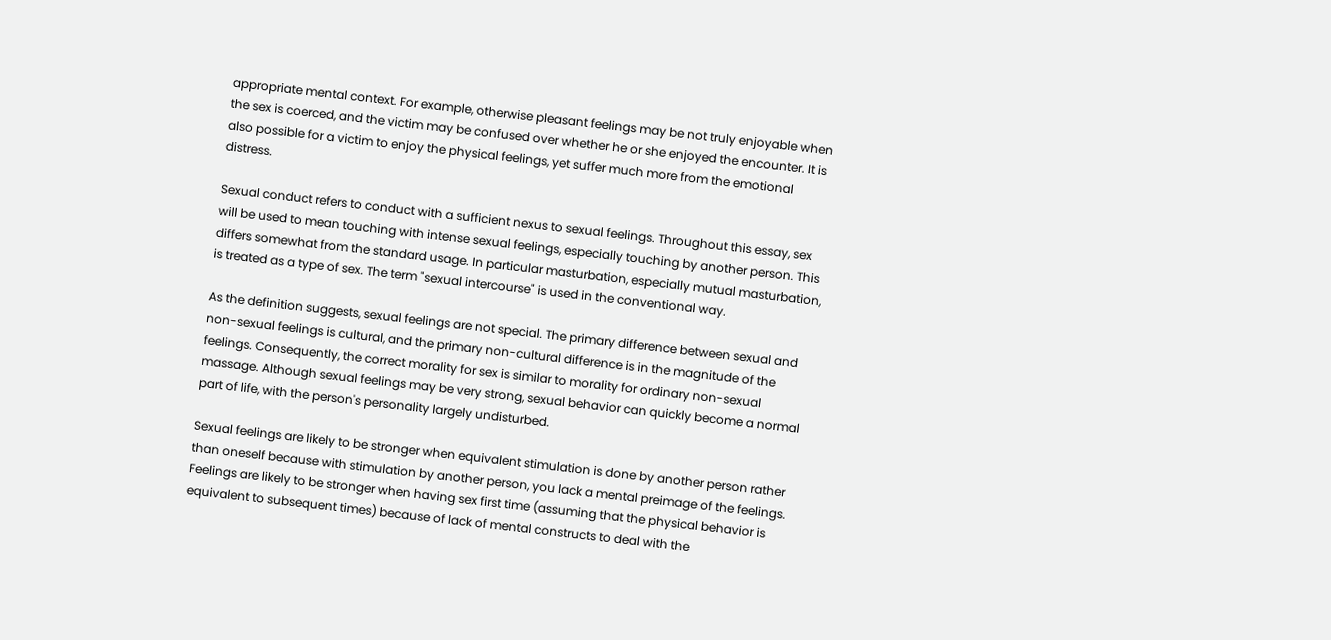appropriate mental context. For example, otherwise pleasant feelings may be not truly enjoyable when the sex is coerced, and the victim may be confused over whether he or she enjoyed the encounter. It is also possible for a victim to enjoy the physical feelings, yet suffer much more from the emotional distress.

Sexual conduct refers to conduct with a sufficient nexus to sexual feelings. Throughout this essay, sex will be used to mean touching with intense sexual feelings, especially touching by another person. This differs somewhat from the standard usage. In particular masturbation, especially mutual masturbation, is treated as a type of sex. The term "sexual intercourse" is used in the conventional way.

As the definition suggests, sexual feelings are not special. The primary difference between sexual and non-sexual feelings is cultural, and the primary non-cultural difference is in the magnitude of the feelings. Consequently, the correct morality for sex is similar to morality for ordinary non-sexual massage. Although sexual feelings may be very strong, sexual behavior can quickly become a normal part of life, with the person's personality largely undisturbed.

Sexual feelings are likely to be stronger when equivalent stimulation is done by another person rather than oneself because with stimulation by another person, you lack a mental preimage of the feelings. Feelings are likely to be stronger when having sex first time (assuming that the physical behavior is equivalent to subsequent times) because of lack of mental constructs to deal with the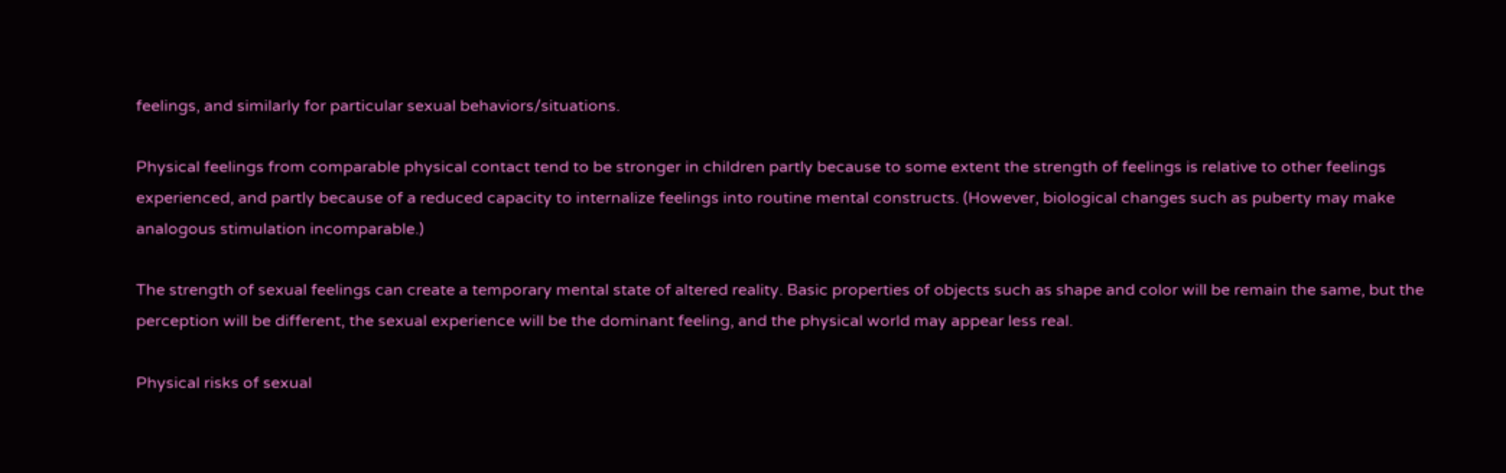feelings, and similarly for particular sexual behaviors/situations.

Physical feelings from comparable physical contact tend to be stronger in children partly because to some extent the strength of feelings is relative to other feelings experienced, and partly because of a reduced capacity to internalize feelings into routine mental constructs. (However, biological changes such as puberty may make analogous stimulation incomparable.)

The strength of sexual feelings can create a temporary mental state of altered reality. Basic properties of objects such as shape and color will be remain the same, but the perception will be different, the sexual experience will be the dominant feeling, and the physical world may appear less real.

Physical risks of sexual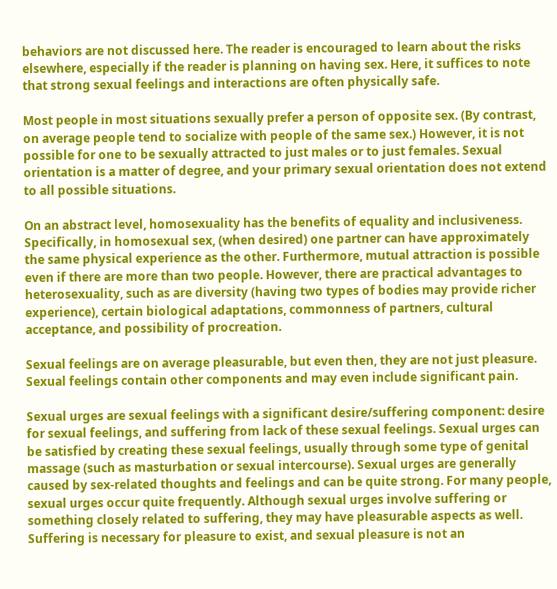behaviors are not discussed here. The reader is encouraged to learn about the risks elsewhere, especially if the reader is planning on having sex. Here, it suffices to note that strong sexual feelings and interactions are often physically safe.

Most people in most situations sexually prefer a person of opposite sex. (By contrast, on average people tend to socialize with people of the same sex.) However, it is not possible for one to be sexually attracted to just males or to just females. Sexual orientation is a matter of degree, and your primary sexual orientation does not extend to all possible situations.

On an abstract level, homosexuality has the benefits of equality and inclusiveness. Specifically, in homosexual sex, (when desired) one partner can have approximately the same physical experience as the other. Furthermore, mutual attraction is possible even if there are more than two people. However, there are practical advantages to heterosexuality, such as are diversity (having two types of bodies may provide richer experience), certain biological adaptations, commonness of partners, cultural acceptance, and possibility of procreation.

Sexual feelings are on average pleasurable, but even then, they are not just pleasure. Sexual feelings contain other components and may even include significant pain.

Sexual urges are sexual feelings with a significant desire/suffering component: desire for sexual feelings, and suffering from lack of these sexual feelings. Sexual urges can be satisfied by creating these sexual feelings, usually through some type of genital massage (such as masturbation or sexual intercourse). Sexual urges are generally caused by sex-related thoughts and feelings and can be quite strong. For many people, sexual urges occur quite frequently. Although sexual urges involve suffering or something closely related to suffering, they may have pleasurable aspects as well.
Suffering is necessary for pleasure to exist, and sexual pleasure is not an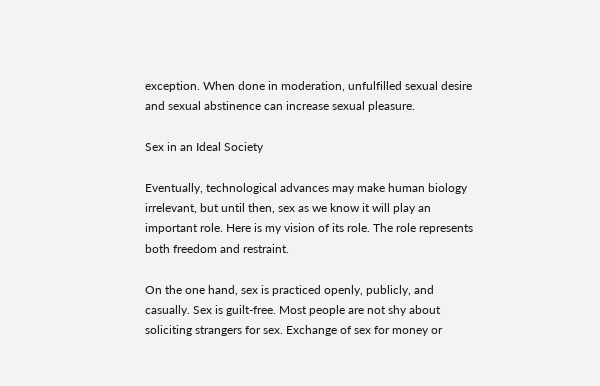exception. When done in moderation, unfulfilled sexual desire and sexual abstinence can increase sexual pleasure.

Sex in an Ideal Society

Eventually, technological advances may make human biology irrelevant, but until then, sex as we know it will play an important role. Here is my vision of its role. The role represents both freedom and restraint.

On the one hand, sex is practiced openly, publicly, and casually. Sex is guilt-free. Most people are not shy about soliciting strangers for sex. Exchange of sex for money or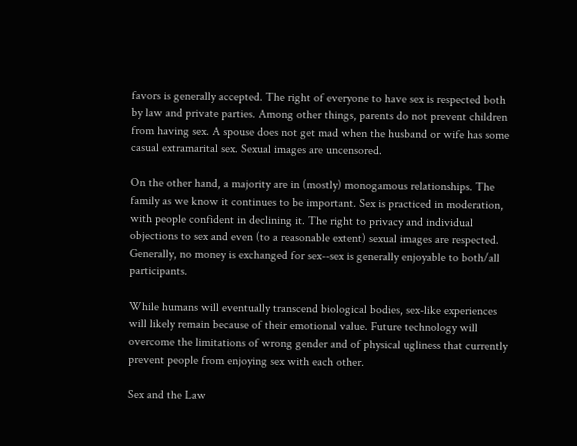favors is generally accepted. The right of everyone to have sex is respected both by law and private parties. Among other things, parents do not prevent children from having sex. A spouse does not get mad when the husband or wife has some casual extramarital sex. Sexual images are uncensored.

On the other hand, a majority are in (mostly) monogamous relationships. The family as we know it continues to be important. Sex is practiced in moderation, with people confident in declining it. The right to privacy and individual objections to sex and even (to a reasonable extent) sexual images are respected. Generally, no money is exchanged for sex--sex is generally enjoyable to both/all participants.

While humans will eventually transcend biological bodies, sex-like experiences will likely remain because of their emotional value. Future technology will overcome the limitations of wrong gender and of physical ugliness that currently prevent people from enjoying sex with each other.

Sex and the Law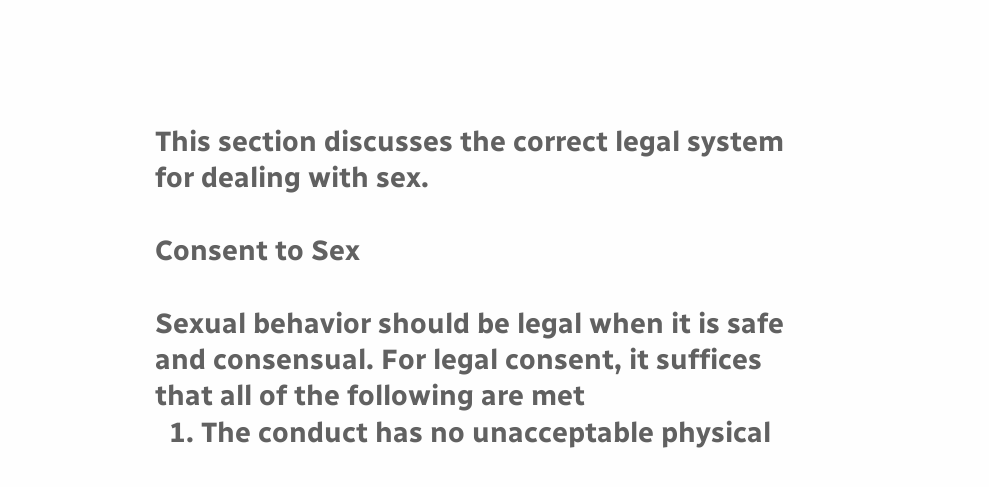This section discusses the correct legal system for dealing with sex.

Consent to Sex

Sexual behavior should be legal when it is safe and consensual. For legal consent, it suffices that all of the following are met
  1. The conduct has no unacceptable physical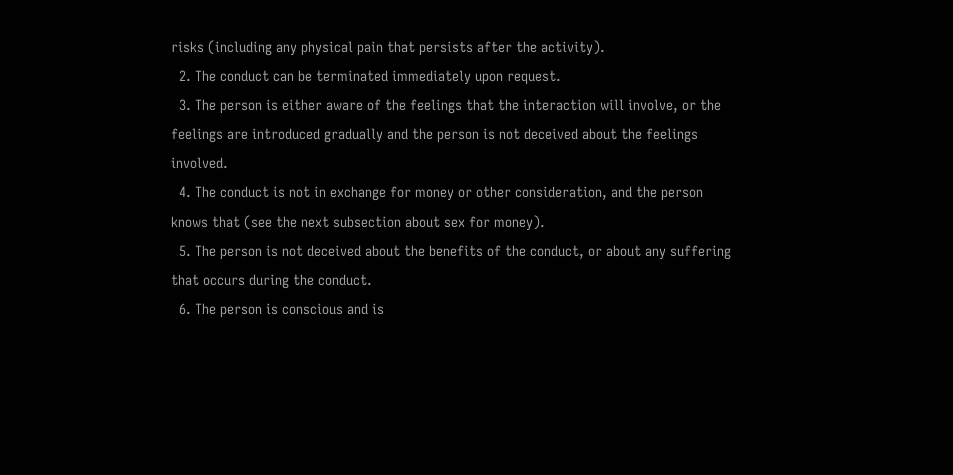risks (including any physical pain that persists after the activity).
  2. The conduct can be terminated immediately upon request.
  3. The person is either aware of the feelings that the interaction will involve, or the feelings are introduced gradually and the person is not deceived about the feelings involved.
  4. The conduct is not in exchange for money or other consideration, and the person knows that (see the next subsection about sex for money).
  5. The person is not deceived about the benefits of the conduct, or about any suffering that occurs during the conduct.
  6. The person is conscious and is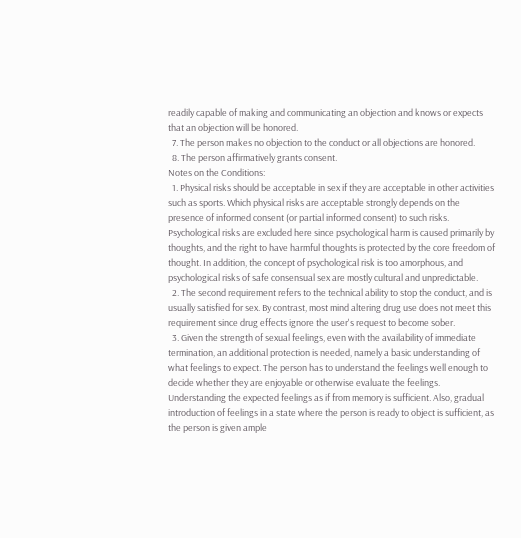readily capable of making and communicating an objection and knows or expects that an objection will be honored.
  7. The person makes no objection to the conduct or all objections are honored.
  8. The person affirmatively grants consent.
Notes on the Conditions:
  1. Physical risks should be acceptable in sex if they are acceptable in other activities such as sports. Which physical risks are acceptable strongly depends on the presence of informed consent (or partial informed consent) to such risks. Psychological risks are excluded here since psychological harm is caused primarily by thoughts, and the right to have harmful thoughts is protected by the core freedom of thought. In addition, the concept of psychological risk is too amorphous, and psychological risks of safe consensual sex are mostly cultural and unpredictable.
  2. The second requirement refers to the technical ability to stop the conduct, and is usually satisfied for sex. By contrast, most mind altering drug use does not meet this requirement since drug effects ignore the user's request to become sober.
  3. Given the strength of sexual feelings, even with the availability of immediate termination, an additional protection is needed, namely a basic understanding of what feelings to expect. The person has to understand the feelings well enough to decide whether they are enjoyable or otherwise evaluate the feelings. Understanding the expected feelings as if from memory is sufficient. Also, gradual introduction of feelings in a state where the person is ready to object is sufficient, as the person is given ample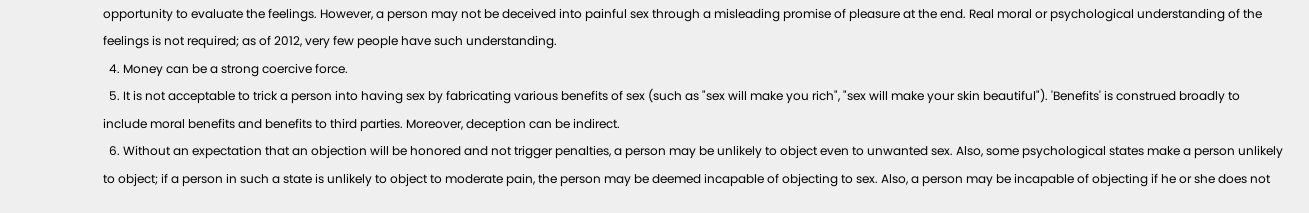opportunity to evaluate the feelings. However, a person may not be deceived into painful sex through a misleading promise of pleasure at the end. Real moral or psychological understanding of the feelings is not required; as of 2012, very few people have such understanding.
  4. Money can be a strong coercive force.
  5. It is not acceptable to trick a person into having sex by fabricating various benefits of sex (such as "sex will make you rich", "sex will make your skin beautiful"). 'Benefits' is construed broadly to include moral benefits and benefits to third parties. Moreover, deception can be indirect.
  6. Without an expectation that an objection will be honored and not trigger penalties, a person may be unlikely to object even to unwanted sex. Also, some psychological states make a person unlikely to object; if a person in such a state is unlikely to object to moderate pain, the person may be deemed incapable of objecting to sex. Also, a person may be incapable of objecting if he or she does not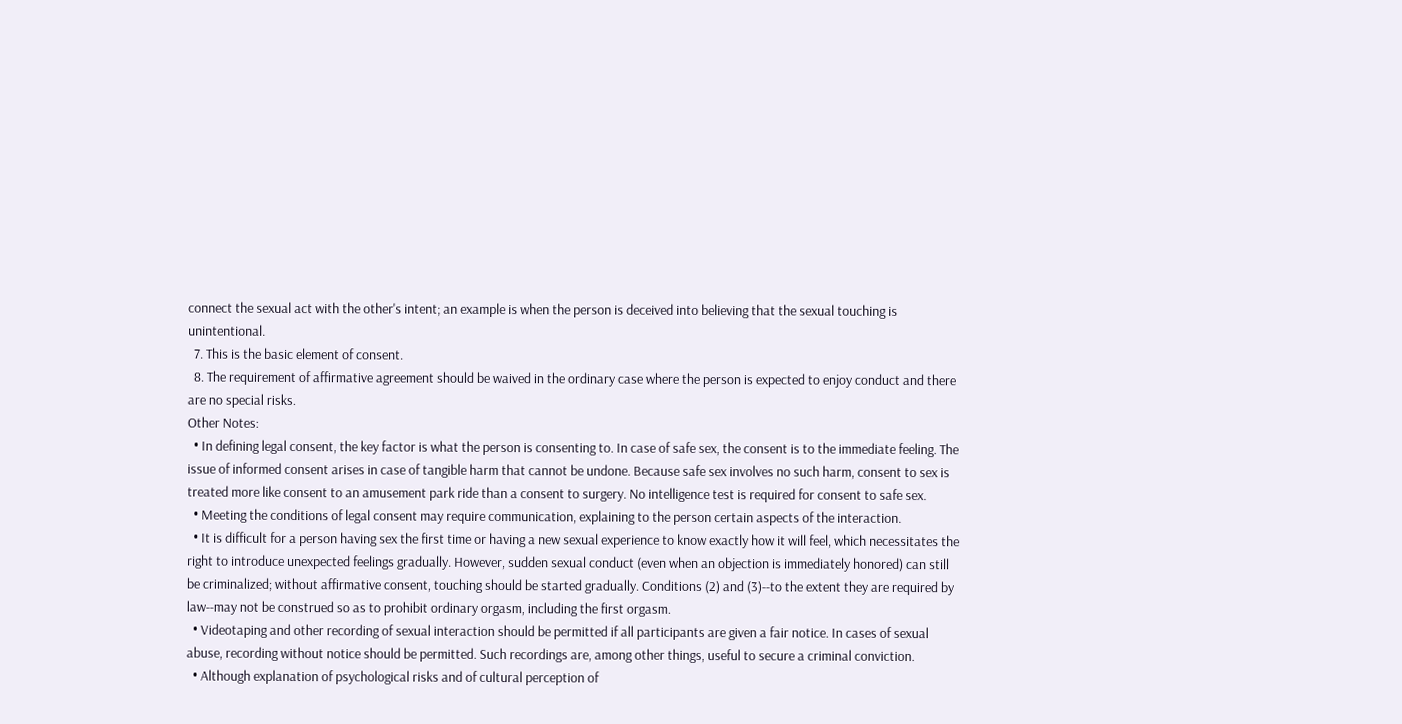connect the sexual act with the other's intent; an example is when the person is deceived into believing that the sexual touching is unintentional.
  7. This is the basic element of consent.
  8. The requirement of affirmative agreement should be waived in the ordinary case where the person is expected to enjoy conduct and there are no special risks.
Other Notes:
  • In defining legal consent, the key factor is what the person is consenting to. In case of safe sex, the consent is to the immediate feeling. The issue of informed consent arises in case of tangible harm that cannot be undone. Because safe sex involves no such harm, consent to sex is treated more like consent to an amusement park ride than a consent to surgery. No intelligence test is required for consent to safe sex.
  • Meeting the conditions of legal consent may require communication, explaining to the person certain aspects of the interaction.
  • It is difficult for a person having sex the first time or having a new sexual experience to know exactly how it will feel, which necessitates the right to introduce unexpected feelings gradually. However, sudden sexual conduct (even when an objection is immediately honored) can still be criminalized; without affirmative consent, touching should be started gradually. Conditions (2) and (3)--to the extent they are required by law--may not be construed so as to prohibit ordinary orgasm, including the first orgasm.
  • Videotaping and other recording of sexual interaction should be permitted if all participants are given a fair notice. In cases of sexual abuse, recording without notice should be permitted. Such recordings are, among other things, useful to secure a criminal conviction.
  • Although explanation of psychological risks and of cultural perception of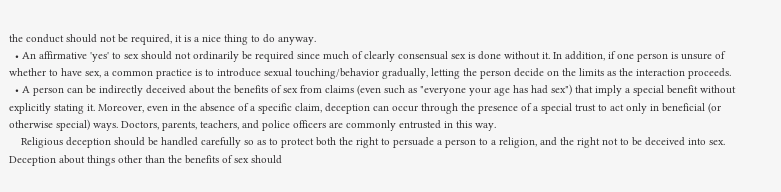the conduct should not be required, it is a nice thing to do anyway.
  • An affirmative 'yes' to sex should not ordinarily be required since much of clearly consensual sex is done without it. In addition, if one person is unsure of whether to have sex, a common practice is to introduce sexual touching/behavior gradually, letting the person decide on the limits as the interaction proceeds.
  • A person can be indirectly deceived about the benefits of sex from claims (even such as "everyone your age has had sex") that imply a special benefit without explicitly stating it. Moreover, even in the absence of a specific claim, deception can occur through the presence of a special trust to act only in beneficial (or otherwise special) ways. Doctors, parents, teachers, and police officers are commonly entrusted in this way.
    Religious deception should be handled carefully so as to protect both the right to persuade a person to a religion, and the right not to be deceived into sex. Deception about things other than the benefits of sex should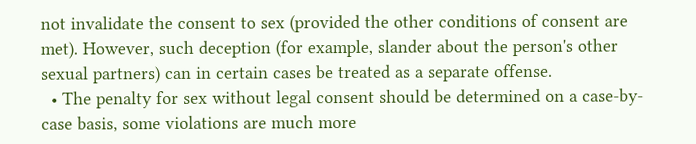not invalidate the consent to sex (provided the other conditions of consent are met). However, such deception (for example, slander about the person's other sexual partners) can in certain cases be treated as a separate offense.
  • The penalty for sex without legal consent should be determined on a case-by-case basis, some violations are much more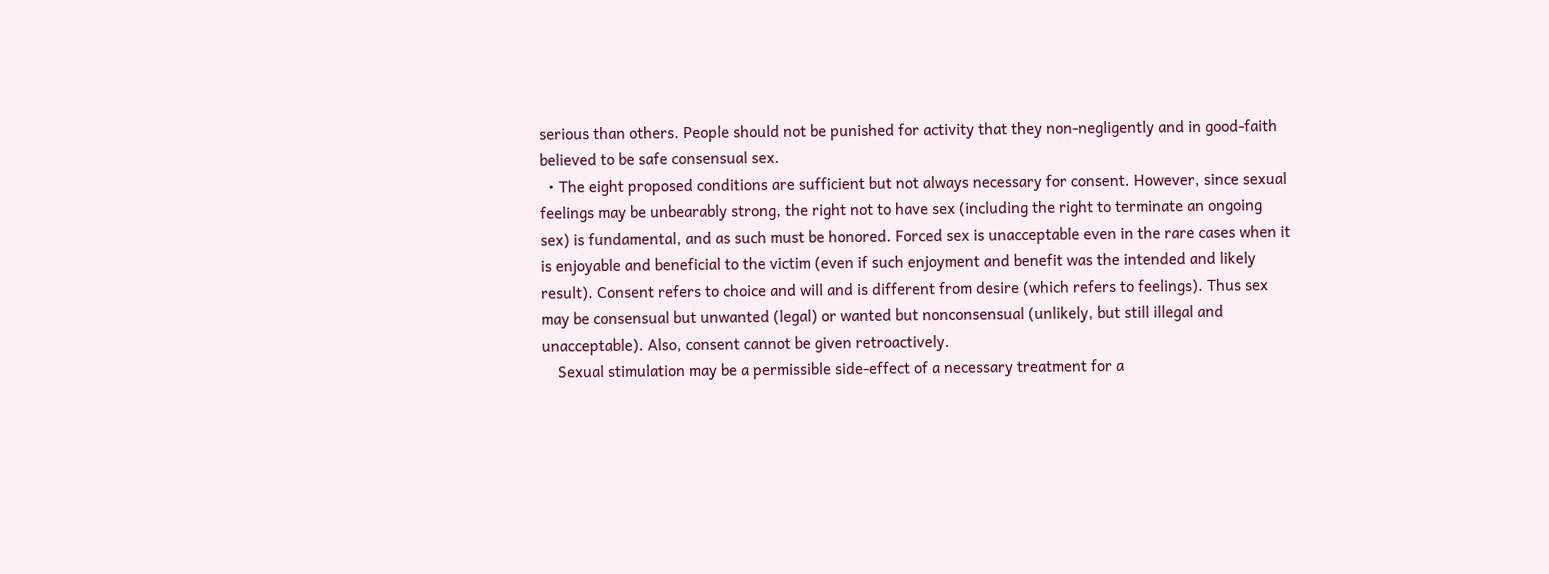serious than others. People should not be punished for activity that they non-negligently and in good-faith believed to be safe consensual sex.
  • The eight proposed conditions are sufficient but not always necessary for consent. However, since sexual feelings may be unbearably strong, the right not to have sex (including the right to terminate an ongoing sex) is fundamental, and as such must be honored. Forced sex is unacceptable even in the rare cases when it is enjoyable and beneficial to the victim (even if such enjoyment and benefit was the intended and likely result). Consent refers to choice and will and is different from desire (which refers to feelings). Thus sex may be consensual but unwanted (legal) or wanted but nonconsensual (unlikely, but still illegal and unacceptable). Also, consent cannot be given retroactively.
    Sexual stimulation may be a permissible side-effect of a necessary treatment for a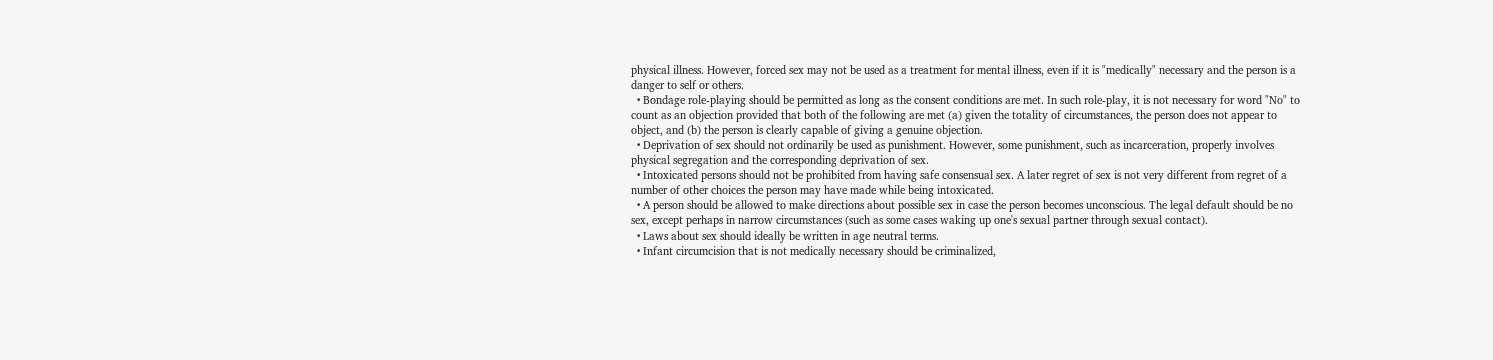physical illness. However, forced sex may not be used as a treatment for mental illness, even if it is "medically" necessary and the person is a danger to self or others.
  • Bondage role-playing should be permitted as long as the consent conditions are met. In such role-play, it is not necessary for word "No" to count as an objection provided that both of the following are met (a) given the totality of circumstances, the person does not appear to object, and (b) the person is clearly capable of giving a genuine objection.
  • Deprivation of sex should not ordinarily be used as punishment. However, some punishment, such as incarceration, properly involves physical segregation and the corresponding deprivation of sex.
  • Intoxicated persons should not be prohibited from having safe consensual sex. A later regret of sex is not very different from regret of a number of other choices the person may have made while being intoxicated.
  • A person should be allowed to make directions about possible sex in case the person becomes unconscious. The legal default should be no sex, except perhaps in narrow circumstances (such as some cases waking up one's sexual partner through sexual contact).
  • Laws about sex should ideally be written in age neutral terms.
  • Infant circumcision that is not medically necessary should be criminalized,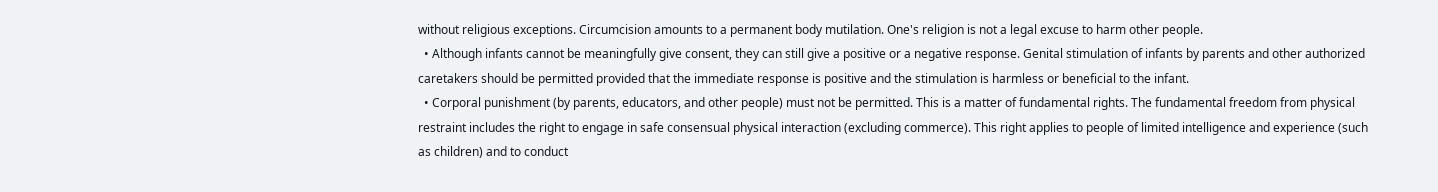without religious exceptions. Circumcision amounts to a permanent body mutilation. One's religion is not a legal excuse to harm other people.
  • Although infants cannot be meaningfully give consent, they can still give a positive or a negative response. Genital stimulation of infants by parents and other authorized caretakers should be permitted provided that the immediate response is positive and the stimulation is harmless or beneficial to the infant.
  • Corporal punishment (by parents, educators, and other people) must not be permitted. This is a matter of fundamental rights. The fundamental freedom from physical restraint includes the right to engage in safe consensual physical interaction (excluding commerce). This right applies to people of limited intelligence and experience (such as children) and to conduct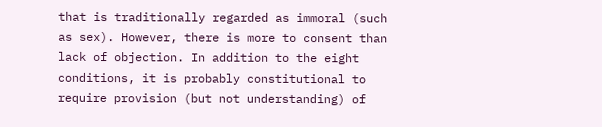that is traditionally regarded as immoral (such as sex). However, there is more to consent than lack of objection. In addition to the eight conditions, it is probably constitutional to require provision (but not understanding) of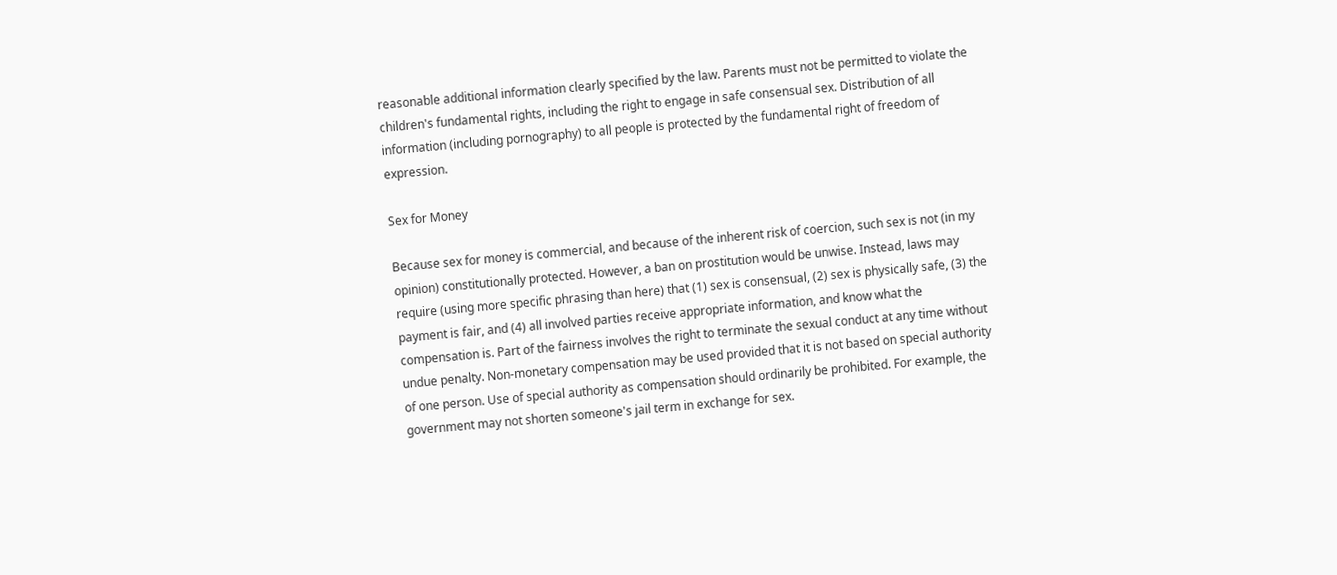reasonable additional information clearly specified by the law. Parents must not be permitted to violate the children's fundamental rights, including the right to engage in safe consensual sex. Distribution of all information (including pornography) to all people is protected by the fundamental right of freedom of expression.

Sex for Money

Because sex for money is commercial, and because of the inherent risk of coercion, such sex is not (in my opinion) constitutionally protected. However, a ban on prostitution would be unwise. Instead, laws may require (using more specific phrasing than here) that (1) sex is consensual, (2) sex is physically safe, (3) the payment is fair, and (4) all involved parties receive appropriate information, and know what the compensation is. Part of the fairness involves the right to terminate the sexual conduct at any time without undue penalty. Non-monetary compensation may be used provided that it is not based on special authority of one person. Use of special authority as compensation should ordinarily be prohibited. For example, the government may not shorten someone's jail term in exchange for sex.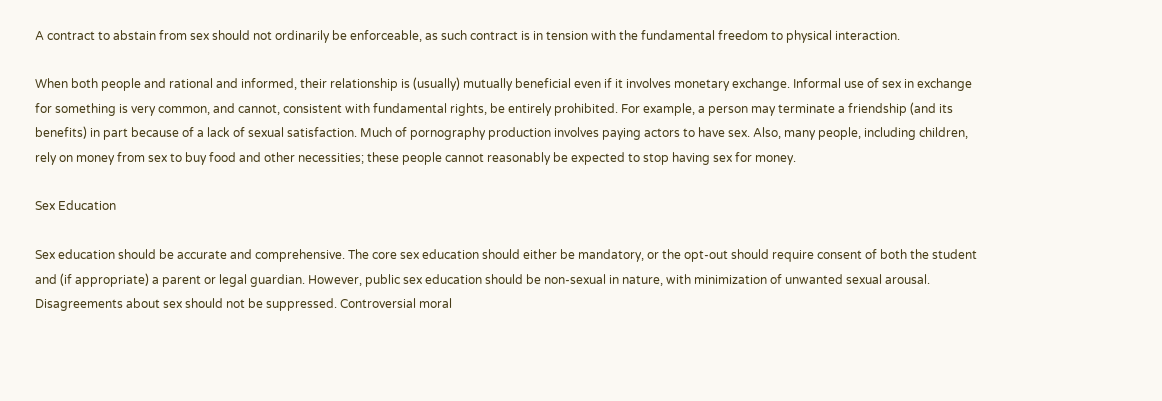A contract to abstain from sex should not ordinarily be enforceable, as such contract is in tension with the fundamental freedom to physical interaction.

When both people and rational and informed, their relationship is (usually) mutually beneficial even if it involves monetary exchange. Informal use of sex in exchange for something is very common, and cannot, consistent with fundamental rights, be entirely prohibited. For example, a person may terminate a friendship (and its benefits) in part because of a lack of sexual satisfaction. Much of pornography production involves paying actors to have sex. Also, many people, including children, rely on money from sex to buy food and other necessities; these people cannot reasonably be expected to stop having sex for money.

Sex Education

Sex education should be accurate and comprehensive. The core sex education should either be mandatory, or the opt-out should require consent of both the student and (if appropriate) a parent or legal guardian. However, public sex education should be non-sexual in nature, with minimization of unwanted sexual arousal. Disagreements about sex should not be suppressed. Controversial moral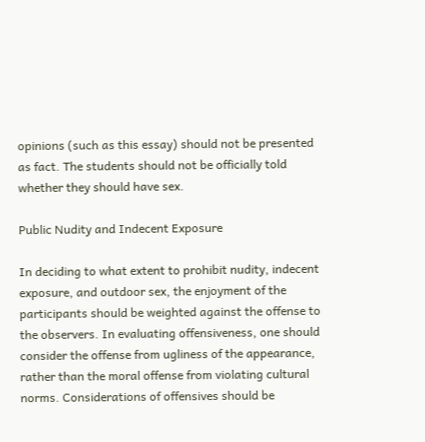opinions (such as this essay) should not be presented as fact. The students should not be officially told whether they should have sex.

Public Nudity and Indecent Exposure

In deciding to what extent to prohibit nudity, indecent exposure, and outdoor sex, the enjoyment of the participants should be weighted against the offense to the observers. In evaluating offensiveness, one should consider the offense from ugliness of the appearance, rather than the moral offense from violating cultural norms. Considerations of offensives should be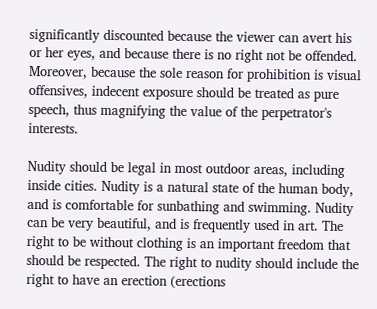significantly discounted because the viewer can avert his or her eyes, and because there is no right not be offended. Moreover, because the sole reason for prohibition is visual offensives, indecent exposure should be treated as pure speech, thus magnifying the value of the perpetrator's interests.

Nudity should be legal in most outdoor areas, including inside cities. Nudity is a natural state of the human body, and is comfortable for sunbathing and swimming. Nudity can be very beautiful, and is frequently used in art. The right to be without clothing is an important freedom that should be respected. The right to nudity should include the right to have an erection (erections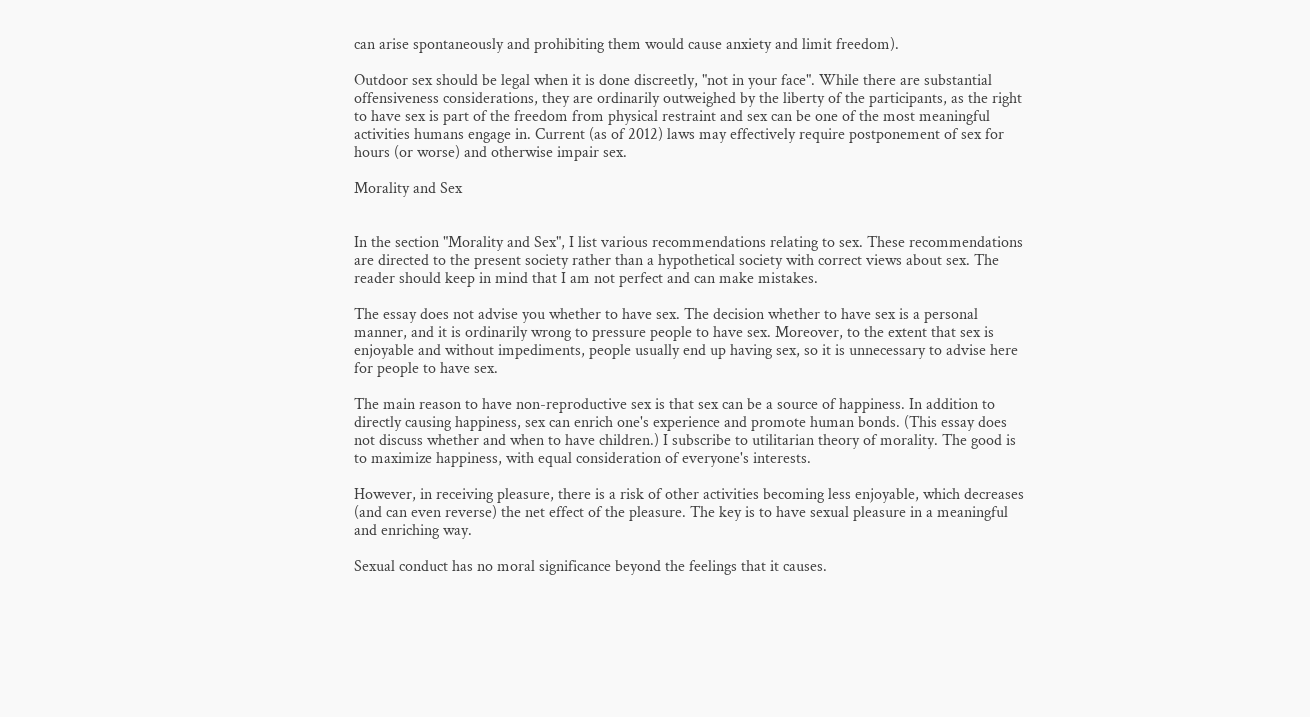can arise spontaneously and prohibiting them would cause anxiety and limit freedom).

Outdoor sex should be legal when it is done discreetly, "not in your face". While there are substantial offensiveness considerations, they are ordinarily outweighed by the liberty of the participants, as the right to have sex is part of the freedom from physical restraint and sex can be one of the most meaningful activities humans engage in. Current (as of 2012) laws may effectively require postponement of sex for hours (or worse) and otherwise impair sex.

Morality and Sex


In the section "Morality and Sex", I list various recommendations relating to sex. These recommendations are directed to the present society rather than a hypothetical society with correct views about sex. The reader should keep in mind that I am not perfect and can make mistakes.

The essay does not advise you whether to have sex. The decision whether to have sex is a personal manner, and it is ordinarily wrong to pressure people to have sex. Moreover, to the extent that sex is enjoyable and without impediments, people usually end up having sex, so it is unnecessary to advise here for people to have sex.

The main reason to have non-reproductive sex is that sex can be a source of happiness. In addition to directly causing happiness, sex can enrich one's experience and promote human bonds. (This essay does not discuss whether and when to have children.) I subscribe to utilitarian theory of morality. The good is to maximize happiness, with equal consideration of everyone's interests.

However, in receiving pleasure, there is a risk of other activities becoming less enjoyable, which decreases (and can even reverse) the net effect of the pleasure. The key is to have sexual pleasure in a meaningful and enriching way.

Sexual conduct has no moral significance beyond the feelings that it causes.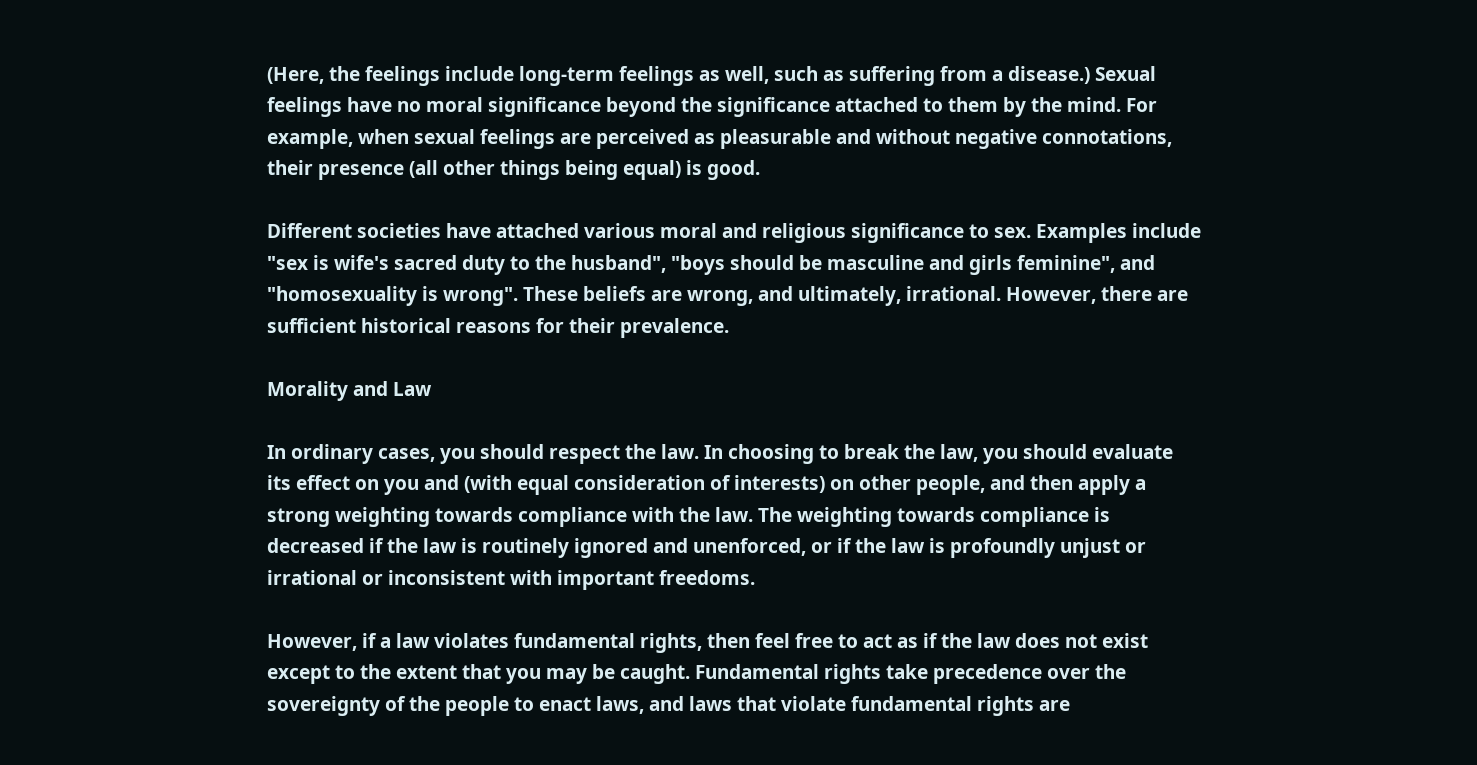(Here, the feelings include long-term feelings as well, such as suffering from a disease.) Sexual feelings have no moral significance beyond the significance attached to them by the mind. For example, when sexual feelings are perceived as pleasurable and without negative connotations, their presence (all other things being equal) is good.

Different societies have attached various moral and religious significance to sex. Examples include "sex is wife's sacred duty to the husband", "boys should be masculine and girls feminine", and "homosexuality is wrong". These beliefs are wrong, and ultimately, irrational. However, there are sufficient historical reasons for their prevalence.

Morality and Law

In ordinary cases, you should respect the law. In choosing to break the law, you should evaluate its effect on you and (with equal consideration of interests) on other people, and then apply a strong weighting towards compliance with the law. The weighting towards compliance is decreased if the law is routinely ignored and unenforced, or if the law is profoundly unjust or irrational or inconsistent with important freedoms.

However, if a law violates fundamental rights, then feel free to act as if the law does not exist except to the extent that you may be caught. Fundamental rights take precedence over the sovereignty of the people to enact laws, and laws that violate fundamental rights are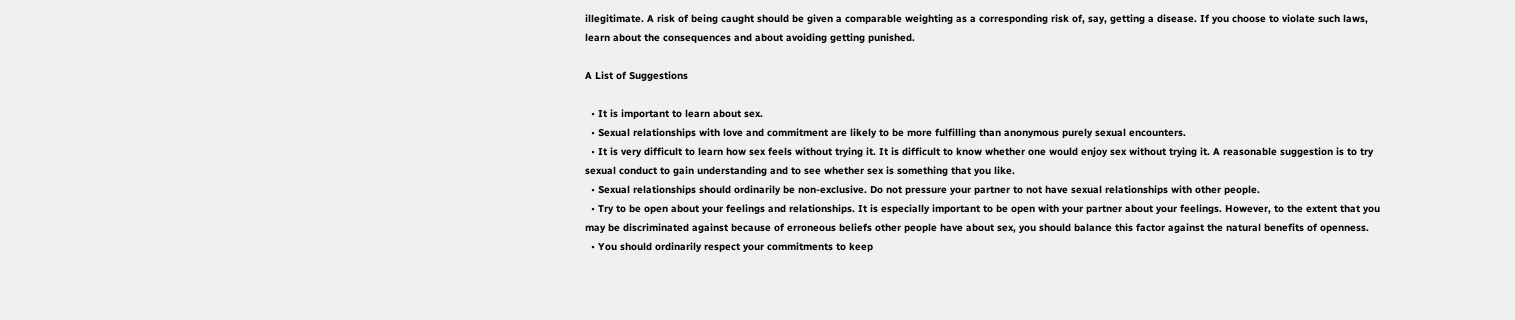illegitimate. A risk of being caught should be given a comparable weighting as a corresponding risk of, say, getting a disease. If you choose to violate such laws, learn about the consequences and about avoiding getting punished.

A List of Suggestions

  • It is important to learn about sex.
  • Sexual relationships with love and commitment are likely to be more fulfilling than anonymous purely sexual encounters.
  • It is very difficult to learn how sex feels without trying it. It is difficult to know whether one would enjoy sex without trying it. A reasonable suggestion is to try sexual conduct to gain understanding and to see whether sex is something that you like.
  • Sexual relationships should ordinarily be non-exclusive. Do not pressure your partner to not have sexual relationships with other people.
  • Try to be open about your feelings and relationships. It is especially important to be open with your partner about your feelings. However, to the extent that you may be discriminated against because of erroneous beliefs other people have about sex, you should balance this factor against the natural benefits of openness.
  • You should ordinarily respect your commitments to keep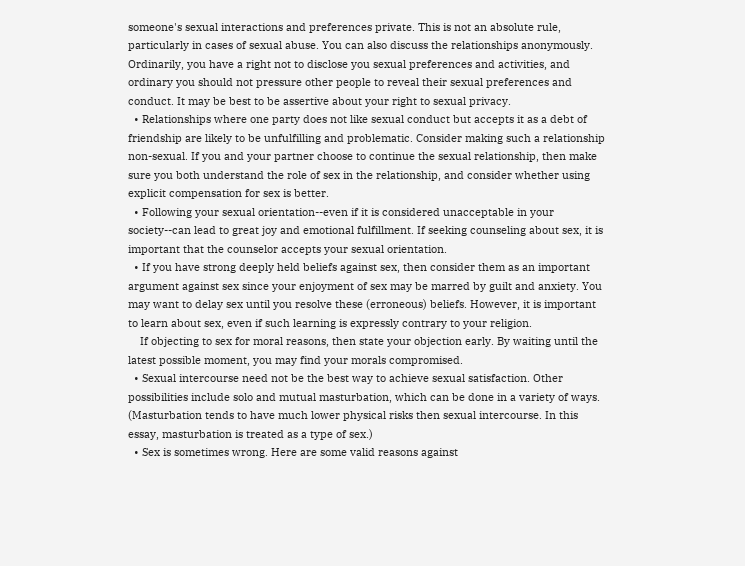someone's sexual interactions and preferences private. This is not an absolute rule, particularly in cases of sexual abuse. You can also discuss the relationships anonymously. Ordinarily, you have a right not to disclose you sexual preferences and activities, and ordinary you should not pressure other people to reveal their sexual preferences and conduct. It may be best to be assertive about your right to sexual privacy.
  • Relationships where one party does not like sexual conduct but accepts it as a debt of friendship are likely to be unfulfilling and problematic. Consider making such a relationship non-sexual. If you and your partner choose to continue the sexual relationship, then make sure you both understand the role of sex in the relationship, and consider whether using explicit compensation for sex is better.
  • Following your sexual orientation--even if it is considered unacceptable in your society--can lead to great joy and emotional fulfillment. If seeking counseling about sex, it is important that the counselor accepts your sexual orientation.
  • If you have strong deeply held beliefs against sex, then consider them as an important argument against sex since your enjoyment of sex may be marred by guilt and anxiety. You may want to delay sex until you resolve these (erroneous) beliefs. However, it is important to learn about sex, even if such learning is expressly contrary to your religion.
    If objecting to sex for moral reasons, then state your objection early. By waiting until the latest possible moment, you may find your morals compromised.
  • Sexual intercourse need not be the best way to achieve sexual satisfaction. Other possibilities include solo and mutual masturbation, which can be done in a variety of ways. (Masturbation tends to have much lower physical risks then sexual intercourse. In this essay, masturbation is treated as a type of sex.)
  • Sex is sometimes wrong. Here are some valid reasons against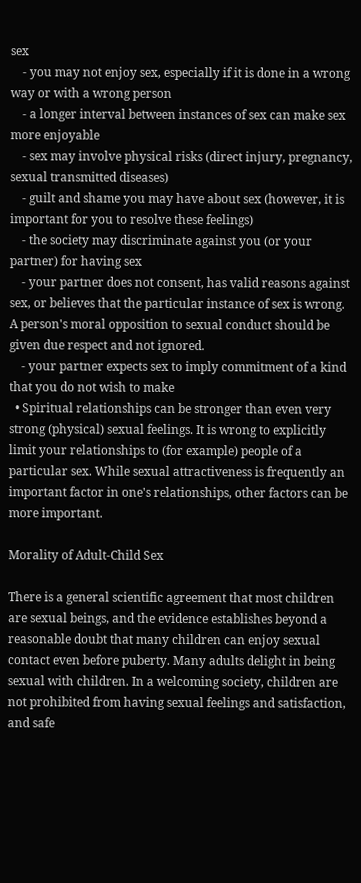sex
    - you may not enjoy sex, especially if it is done in a wrong way or with a wrong person
    - a longer interval between instances of sex can make sex more enjoyable
    - sex may involve physical risks (direct injury, pregnancy, sexual transmitted diseases)
    - guilt and shame you may have about sex (however, it is important for you to resolve these feelings)
    - the society may discriminate against you (or your partner) for having sex
    - your partner does not consent, has valid reasons against sex, or believes that the particular instance of sex is wrong. A person's moral opposition to sexual conduct should be given due respect and not ignored.
    - your partner expects sex to imply commitment of a kind that you do not wish to make
  • Spiritual relationships can be stronger than even very strong (physical) sexual feelings. It is wrong to explicitly limit your relationships to (for example) people of a particular sex. While sexual attractiveness is frequently an important factor in one's relationships, other factors can be more important.

Morality of Adult-Child Sex

There is a general scientific agreement that most children are sexual beings, and the evidence establishes beyond a reasonable doubt that many children can enjoy sexual contact even before puberty. Many adults delight in being sexual with children. In a welcoming society, children are not prohibited from having sexual feelings and satisfaction, and safe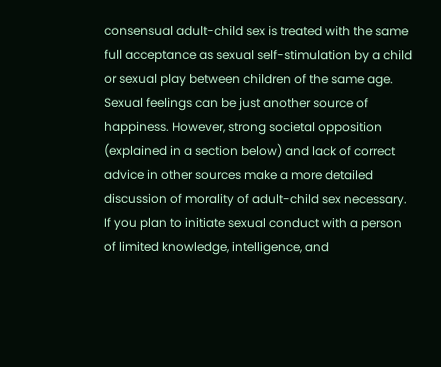consensual adult-child sex is treated with the same full acceptance as sexual self-stimulation by a child or sexual play between children of the same age. Sexual feelings can be just another source of happiness. However, strong societal opposition (explained in a section below) and lack of correct advice in other sources make a more detailed discussion of morality of adult-child sex necessary.
If you plan to initiate sexual conduct with a person of limited knowledge, intelligence, and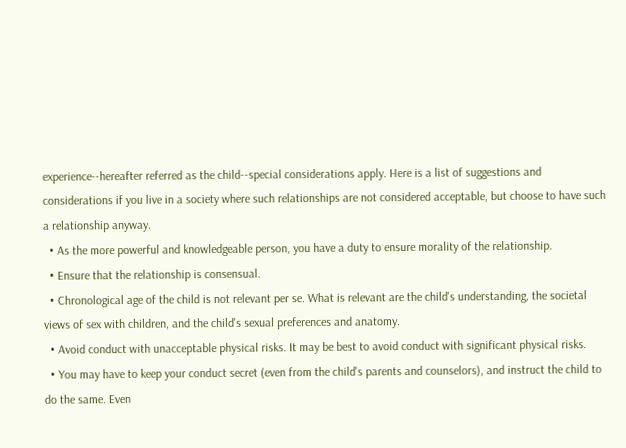experience--hereafter referred as the child--special considerations apply. Here is a list of suggestions and considerations if you live in a society where such relationships are not considered acceptable, but choose to have such a relationship anyway.
  • As the more powerful and knowledgeable person, you have a duty to ensure morality of the relationship.
  • Ensure that the relationship is consensual.
  • Chronological age of the child is not relevant per se. What is relevant are the child's understanding, the societal views of sex with children, and the child's sexual preferences and anatomy.
  • Avoid conduct with unacceptable physical risks. It may be best to avoid conduct with significant physical risks.
  • You may have to keep your conduct secret (even from the child's parents and counselors), and instruct the child to do the same. Even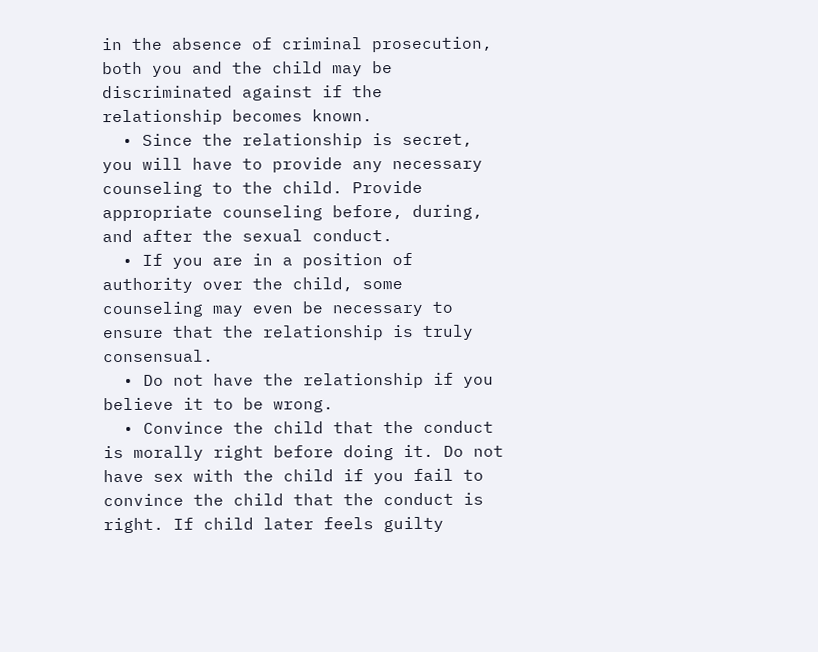in the absence of criminal prosecution, both you and the child may be discriminated against if the relationship becomes known.
  • Since the relationship is secret, you will have to provide any necessary counseling to the child. Provide appropriate counseling before, during, and after the sexual conduct.
  • If you are in a position of authority over the child, some counseling may even be necessary to ensure that the relationship is truly consensual.
  • Do not have the relationship if you believe it to be wrong.
  • Convince the child that the conduct is morally right before doing it. Do not have sex with the child if you fail to convince the child that the conduct is right. If child later feels guilty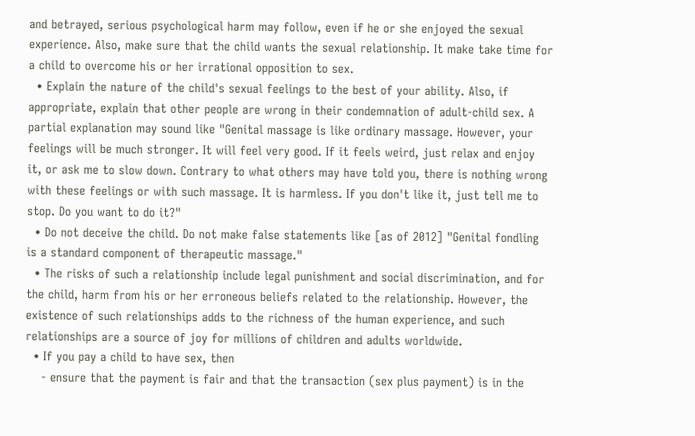and betrayed, serious psychological harm may follow, even if he or she enjoyed the sexual experience. Also, make sure that the child wants the sexual relationship. It make take time for a child to overcome his or her irrational opposition to sex.
  • Explain the nature of the child's sexual feelings to the best of your ability. Also, if appropriate, explain that other people are wrong in their condemnation of adult-child sex. A partial explanation may sound like "Genital massage is like ordinary massage. However, your feelings will be much stronger. It will feel very good. If it feels weird, just relax and enjoy it, or ask me to slow down. Contrary to what others may have told you, there is nothing wrong with these feelings or with such massage. It is harmless. If you don't like it, just tell me to stop. Do you want to do it?"
  • Do not deceive the child. Do not make false statements like [as of 2012] "Genital fondling is a standard component of therapeutic massage."
  • The risks of such a relationship include legal punishment and social discrimination, and for the child, harm from his or her erroneous beliefs related to the relationship. However, the existence of such relationships adds to the richness of the human experience, and such relationships are a source of joy for millions of children and adults worldwide.
  • If you pay a child to have sex, then
    - ensure that the payment is fair and that the transaction (sex plus payment) is in the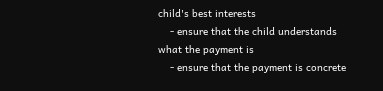child's best interests
    - ensure that the child understands what the payment is
    - ensure that the payment is concrete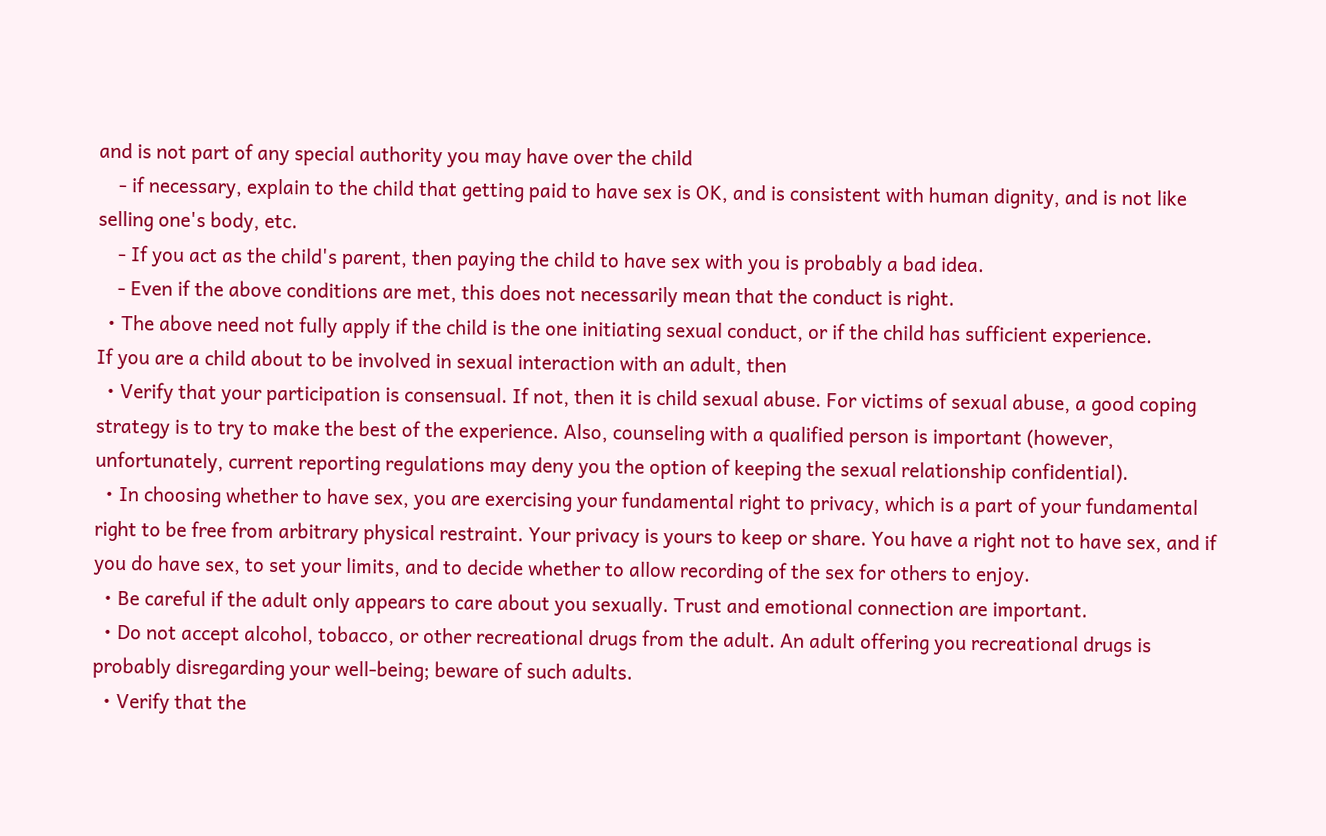and is not part of any special authority you may have over the child
    - if necessary, explain to the child that getting paid to have sex is OK, and is consistent with human dignity, and is not like selling one's body, etc.
    - If you act as the child's parent, then paying the child to have sex with you is probably a bad idea.
    - Even if the above conditions are met, this does not necessarily mean that the conduct is right.
  • The above need not fully apply if the child is the one initiating sexual conduct, or if the child has sufficient experience.
If you are a child about to be involved in sexual interaction with an adult, then
  • Verify that your participation is consensual. If not, then it is child sexual abuse. For victims of sexual abuse, a good coping strategy is to try to make the best of the experience. Also, counseling with a qualified person is important (however, unfortunately, current reporting regulations may deny you the option of keeping the sexual relationship confidential).
  • In choosing whether to have sex, you are exercising your fundamental right to privacy, which is a part of your fundamental right to be free from arbitrary physical restraint. Your privacy is yours to keep or share. You have a right not to have sex, and if you do have sex, to set your limits, and to decide whether to allow recording of the sex for others to enjoy.
  • Be careful if the adult only appears to care about you sexually. Trust and emotional connection are important.
  • Do not accept alcohol, tobacco, or other recreational drugs from the adult. An adult offering you recreational drugs is probably disregarding your well-being; beware of such adults.
  • Verify that the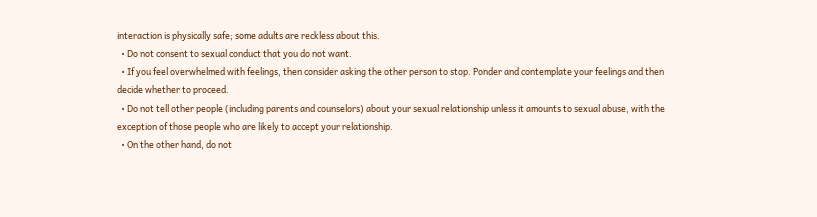interaction is physically safe; some adults are reckless about this.
  • Do not consent to sexual conduct that you do not want.
  • If you feel overwhelmed with feelings, then consider asking the other person to stop. Ponder and contemplate your feelings and then decide whether to proceed.
  • Do not tell other people (including parents and counselors) about your sexual relationship unless it amounts to sexual abuse, with the exception of those people who are likely to accept your relationship.
  • On the other hand, do not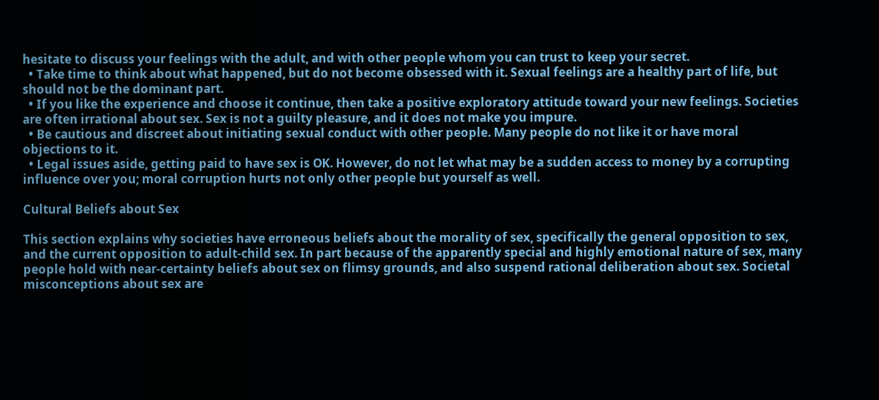hesitate to discuss your feelings with the adult, and with other people whom you can trust to keep your secret.
  • Take time to think about what happened, but do not become obsessed with it. Sexual feelings are a healthy part of life, but should not be the dominant part.
  • If you like the experience and choose it continue, then take a positive exploratory attitude toward your new feelings. Societies are often irrational about sex. Sex is not a guilty pleasure, and it does not make you impure.
  • Be cautious and discreet about initiating sexual conduct with other people. Many people do not like it or have moral objections to it.
  • Legal issues aside, getting paid to have sex is OK. However, do not let what may be a sudden access to money by a corrupting influence over you; moral corruption hurts not only other people but yourself as well.

Cultural Beliefs about Sex

This section explains why societies have erroneous beliefs about the morality of sex, specifically the general opposition to sex, and the current opposition to adult-child sex. In part because of the apparently special and highly emotional nature of sex, many people hold with near-certainty beliefs about sex on flimsy grounds, and also suspend rational deliberation about sex. Societal misconceptions about sex are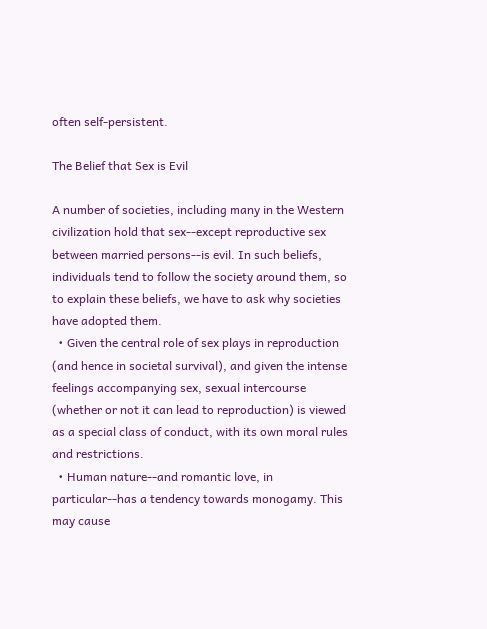often self-persistent.

The Belief that Sex is Evil

A number of societies, including many in the Western civilization hold that sex--except reproductive sex between married persons--is evil. In such beliefs, individuals tend to follow the society around them, so to explain these beliefs, we have to ask why societies have adopted them.
  • Given the central role of sex plays in reproduction (and hence in societal survival), and given the intense feelings accompanying sex, sexual intercourse (whether or not it can lead to reproduction) is viewed as a special class of conduct, with its own moral rules and restrictions.
  • Human nature--and romantic love, in particular--has a tendency towards monogamy. This may cause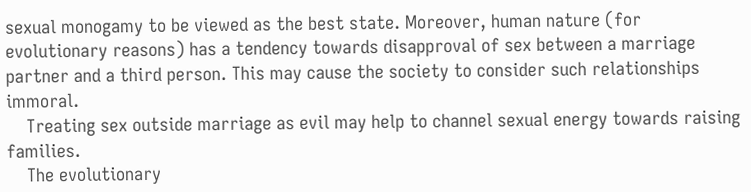sexual monogamy to be viewed as the best state. Moreover, human nature (for evolutionary reasons) has a tendency towards disapproval of sex between a marriage partner and a third person. This may cause the society to consider such relationships immoral.
    Treating sex outside marriage as evil may help to channel sexual energy towards raising families.
    The evolutionary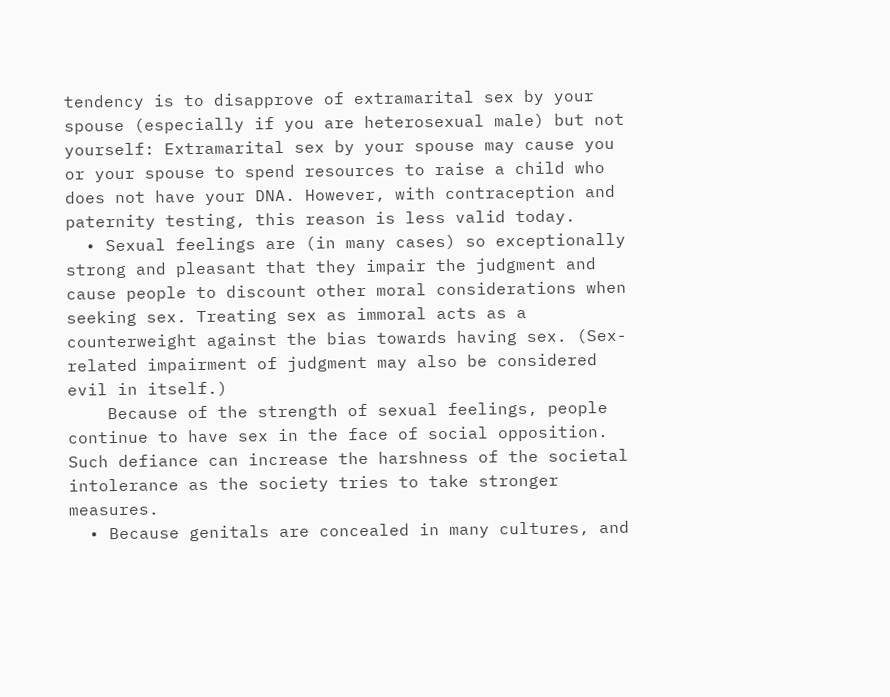tendency is to disapprove of extramarital sex by your spouse (especially if you are heterosexual male) but not yourself: Extramarital sex by your spouse may cause you or your spouse to spend resources to raise a child who does not have your DNA. However, with contraception and paternity testing, this reason is less valid today.
  • Sexual feelings are (in many cases) so exceptionally strong and pleasant that they impair the judgment and cause people to discount other moral considerations when seeking sex. Treating sex as immoral acts as a counterweight against the bias towards having sex. (Sex-related impairment of judgment may also be considered evil in itself.)
    Because of the strength of sexual feelings, people continue to have sex in the face of social opposition. Such defiance can increase the harshness of the societal intolerance as the society tries to take stronger measures.
  • Because genitals are concealed in many cultures, and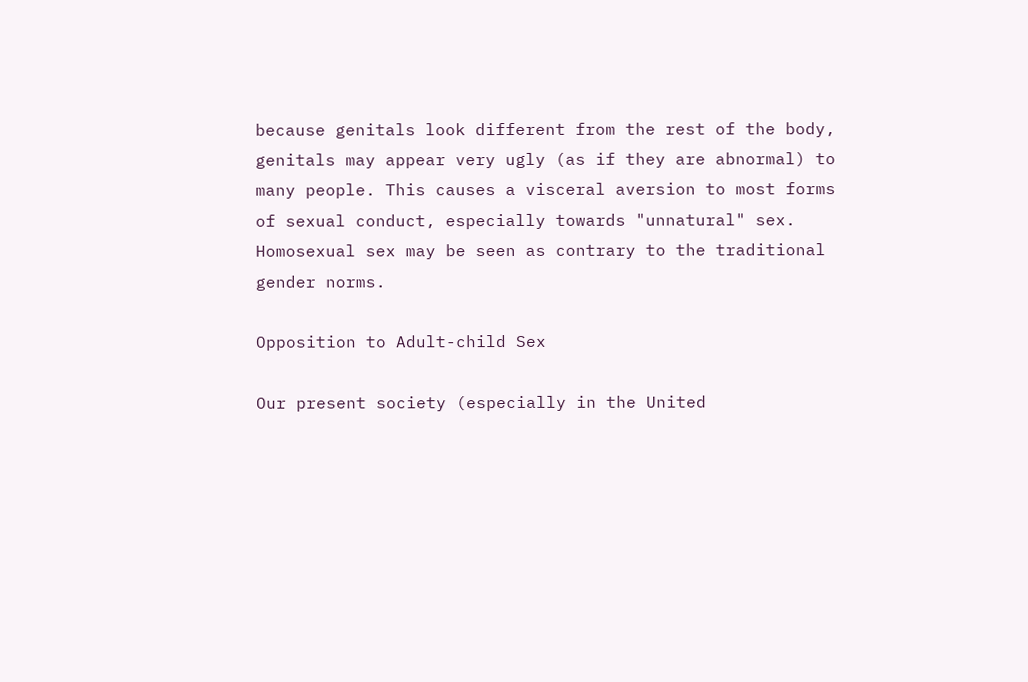because genitals look different from the rest of the body, genitals may appear very ugly (as if they are abnormal) to many people. This causes a visceral aversion to most forms of sexual conduct, especially towards "unnatural" sex. Homosexual sex may be seen as contrary to the traditional gender norms.

Opposition to Adult-child Sex

Our present society (especially in the United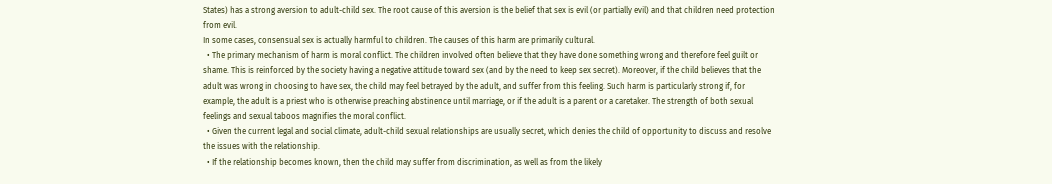States) has a strong aversion to adult-child sex. The root cause of this aversion is the belief that sex is evil (or partially evil) and that children need protection from evil.
In some cases, consensual sex is actually harmful to children. The causes of this harm are primarily cultural.
  • The primary mechanism of harm is moral conflict. The children involved often believe that they have done something wrong and therefore feel guilt or shame. This is reinforced by the society having a negative attitude toward sex (and by the need to keep sex secret). Moreover, if the child believes that the adult was wrong in choosing to have sex, the child may feel betrayed by the adult, and suffer from this feeling. Such harm is particularly strong if, for example, the adult is a priest who is otherwise preaching abstinence until marriage, or if the adult is a parent or a caretaker. The strength of both sexual feelings and sexual taboos magnifies the moral conflict.
  • Given the current legal and social climate, adult-child sexual relationships are usually secret, which denies the child of opportunity to discuss and resolve the issues with the relationship.
  • If the relationship becomes known, then the child may suffer from discrimination, as well as from the likely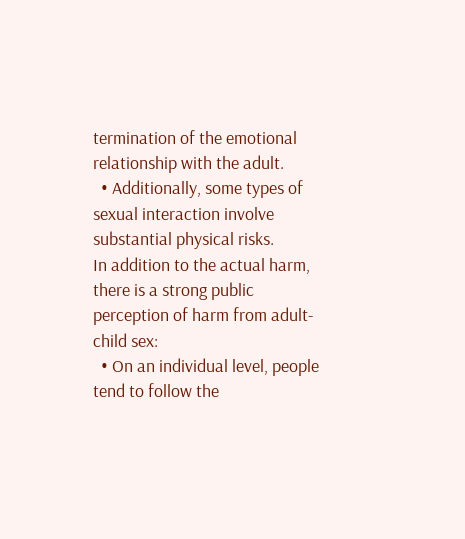termination of the emotional relationship with the adult.
  • Additionally, some types of sexual interaction involve substantial physical risks.
In addition to the actual harm, there is a strong public perception of harm from adult-child sex:
  • On an individual level, people tend to follow the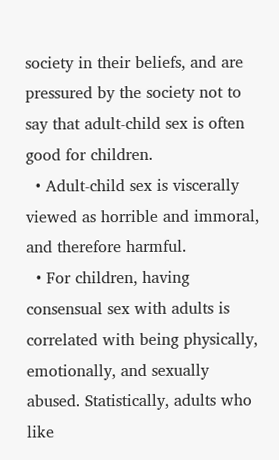society in their beliefs, and are pressured by the society not to say that adult-child sex is often good for children.
  • Adult-child sex is viscerally viewed as horrible and immoral, and therefore harmful.
  • For children, having consensual sex with adults is correlated with being physically, emotionally, and sexually abused. Statistically, adults who like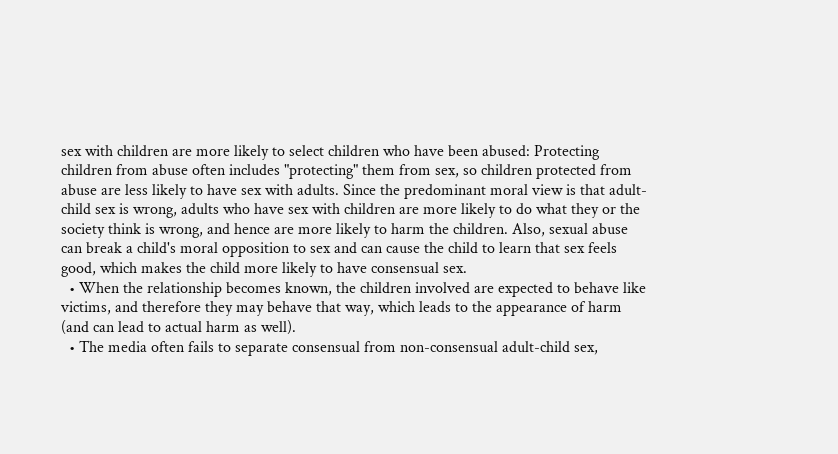sex with children are more likely to select children who have been abused: Protecting children from abuse often includes "protecting" them from sex, so children protected from abuse are less likely to have sex with adults. Since the predominant moral view is that adult-child sex is wrong, adults who have sex with children are more likely to do what they or the society think is wrong, and hence are more likely to harm the children. Also, sexual abuse can break a child's moral opposition to sex and can cause the child to learn that sex feels good, which makes the child more likely to have consensual sex.
  • When the relationship becomes known, the children involved are expected to behave like victims, and therefore they may behave that way, which leads to the appearance of harm (and can lead to actual harm as well).
  • The media often fails to separate consensual from non-consensual adult-child sex,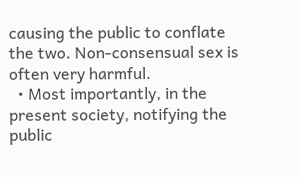causing the public to conflate the two. Non-consensual sex is often very harmful.
  • Most importantly, in the present society, notifying the public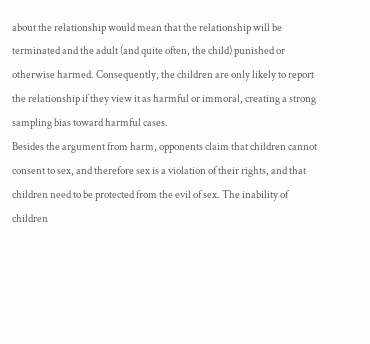about the relationship would mean that the relationship will be terminated and the adult (and quite often, the child) punished or otherwise harmed. Consequently, the children are only likely to report the relationship if they view it as harmful or immoral, creating a strong sampling bias toward harmful cases.
Besides the argument from harm, opponents claim that children cannot consent to sex, and therefore sex is a violation of their rights, and that children need to be protected from the evil of sex. The inability of children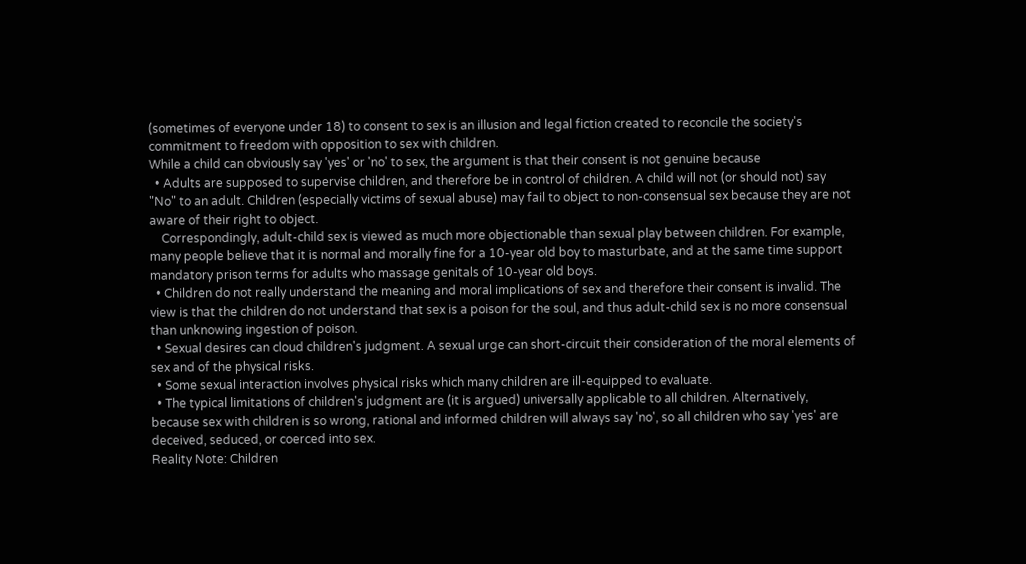(sometimes of everyone under 18) to consent to sex is an illusion and legal fiction created to reconcile the society's commitment to freedom with opposition to sex with children.
While a child can obviously say 'yes' or 'no' to sex, the argument is that their consent is not genuine because
  • Adults are supposed to supervise children, and therefore be in control of children. A child will not (or should not) say "No" to an adult. Children (especially victims of sexual abuse) may fail to object to non-consensual sex because they are not aware of their right to object.
    Correspondingly, adult-child sex is viewed as much more objectionable than sexual play between children. For example, many people believe that it is normal and morally fine for a 10-year old boy to masturbate, and at the same time support mandatory prison terms for adults who massage genitals of 10-year old boys.
  • Children do not really understand the meaning and moral implications of sex and therefore their consent is invalid. The view is that the children do not understand that sex is a poison for the soul, and thus adult-child sex is no more consensual than unknowing ingestion of poison.
  • Sexual desires can cloud children's judgment. A sexual urge can short-circuit their consideration of the moral elements of sex and of the physical risks.
  • Some sexual interaction involves physical risks which many children are ill-equipped to evaluate.
  • The typical limitations of children's judgment are (it is argued) universally applicable to all children. Alternatively, because sex with children is so wrong, rational and informed children will always say 'no', so all children who say 'yes' are deceived, seduced, or coerced into sex.
Reality Note: Children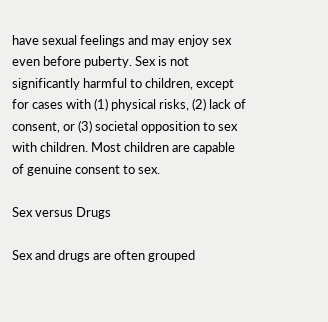have sexual feelings and may enjoy sex even before puberty. Sex is not significantly harmful to children, except for cases with (1) physical risks, (2) lack of consent, or (3) societal opposition to sex with children. Most children are capable of genuine consent to sex.

Sex versus Drugs

Sex and drugs are often grouped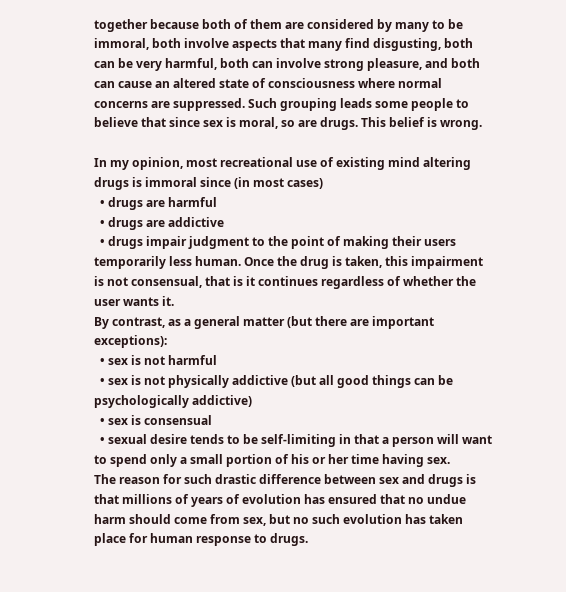together because both of them are considered by many to be immoral, both involve aspects that many find disgusting, both can be very harmful, both can involve strong pleasure, and both can cause an altered state of consciousness where normal concerns are suppressed. Such grouping leads some people to believe that since sex is moral, so are drugs. This belief is wrong.

In my opinion, most recreational use of existing mind altering drugs is immoral since (in most cases)
  • drugs are harmful
  • drugs are addictive
  • drugs impair judgment to the point of making their users temporarily less human. Once the drug is taken, this impairment is not consensual, that is it continues regardless of whether the user wants it.
By contrast, as a general matter (but there are important exceptions):
  • sex is not harmful
  • sex is not physically addictive (but all good things can be psychologically addictive)
  • sex is consensual
  • sexual desire tends to be self-limiting in that a person will want to spend only a small portion of his or her time having sex.
The reason for such drastic difference between sex and drugs is that millions of years of evolution has ensured that no undue harm should come from sex, but no such evolution has taken place for human response to drugs.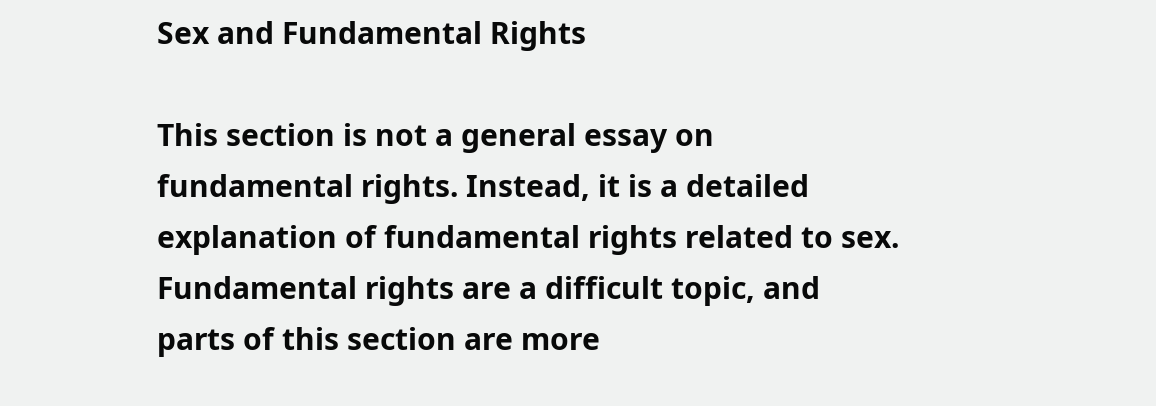Sex and Fundamental Rights

This section is not a general essay on fundamental rights. Instead, it is a detailed explanation of fundamental rights related to sex. Fundamental rights are a difficult topic, and parts of this section are more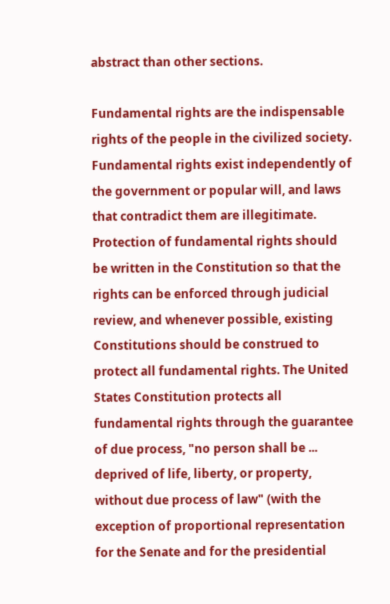abstract than other sections.

Fundamental rights are the indispensable rights of the people in the civilized society. Fundamental rights exist independently of the government or popular will, and laws that contradict them are illegitimate. Protection of fundamental rights should be written in the Constitution so that the rights can be enforced through judicial review, and whenever possible, existing Constitutions should be construed to protect all fundamental rights. The United States Constitution protects all fundamental rights through the guarantee of due process, "no person shall be ... deprived of life, liberty, or property, without due process of law" (with the exception of proportional representation for the Senate and for the presidential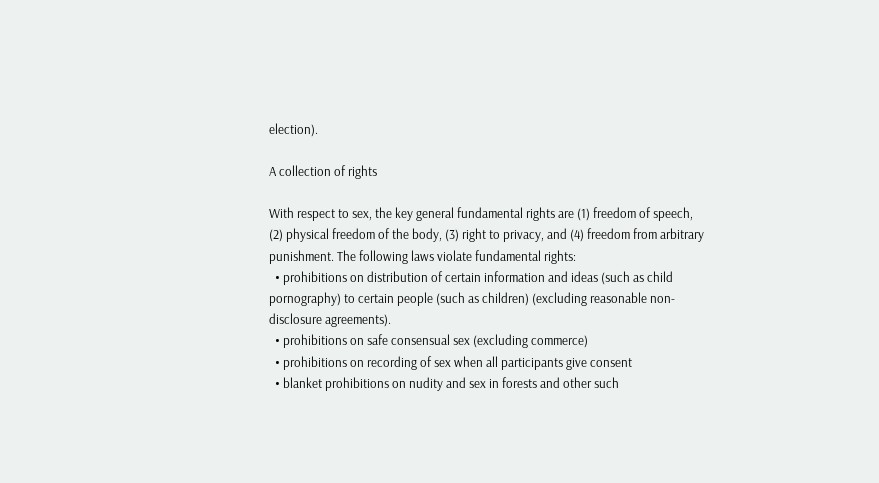election).

A collection of rights

With respect to sex, the key general fundamental rights are (1) freedom of speech, (2) physical freedom of the body, (3) right to privacy, and (4) freedom from arbitrary punishment. The following laws violate fundamental rights:
  • prohibitions on distribution of certain information and ideas (such as child pornography) to certain people (such as children) (excluding reasonable non-disclosure agreements).
  • prohibitions on safe consensual sex (excluding commerce)
  • prohibitions on recording of sex when all participants give consent
  • blanket prohibitions on nudity and sex in forests and other such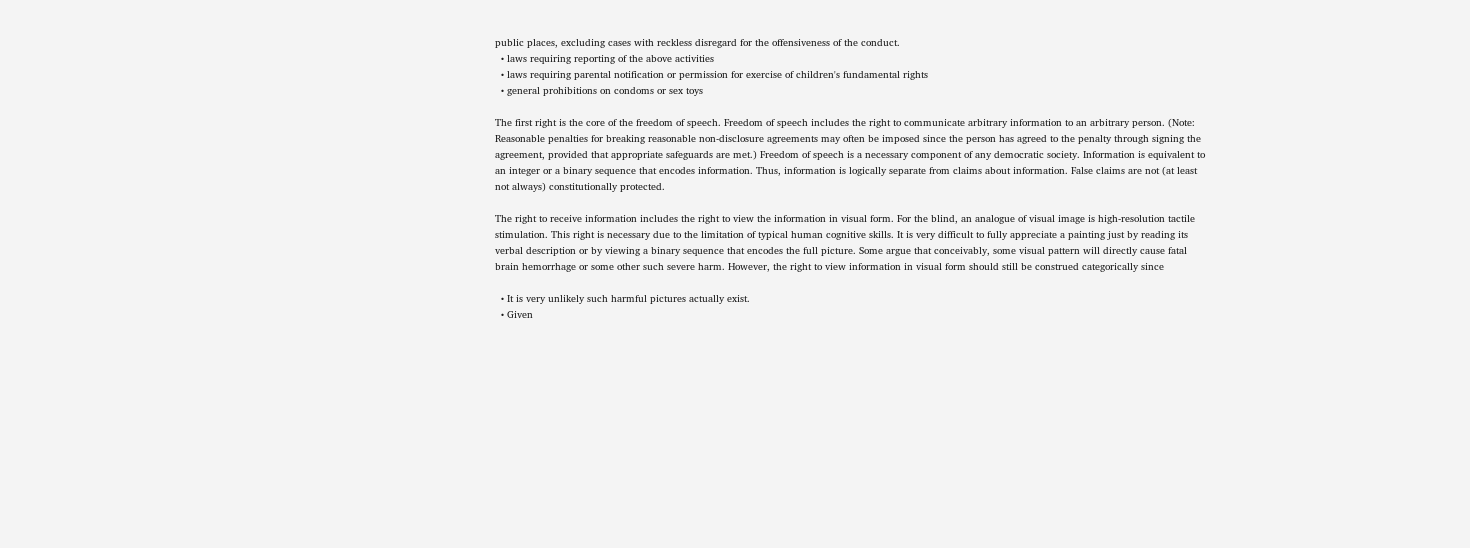public places, excluding cases with reckless disregard for the offensiveness of the conduct.
  • laws requiring reporting of the above activities
  • laws requiring parental notification or permission for exercise of children's fundamental rights
  • general prohibitions on condoms or sex toys

The first right is the core of the freedom of speech. Freedom of speech includes the right to communicate arbitrary information to an arbitrary person. (Note: Reasonable penalties for breaking reasonable non-disclosure agreements may often be imposed since the person has agreed to the penalty through signing the agreement, provided that appropriate safeguards are met.) Freedom of speech is a necessary component of any democratic society. Information is equivalent to an integer or a binary sequence that encodes information. Thus, information is logically separate from claims about information. False claims are not (at least not always) constitutionally protected.

The right to receive information includes the right to view the information in visual form. For the blind, an analogue of visual image is high-resolution tactile stimulation. This right is necessary due to the limitation of typical human cognitive skills. It is very difficult to fully appreciate a painting just by reading its verbal description or by viewing a binary sequence that encodes the full picture. Some argue that conceivably, some visual pattern will directly cause fatal brain hemorrhage or some other such severe harm. However, the right to view information in visual form should still be construed categorically since

  • It is very unlikely such harmful pictures actually exist.
  • Given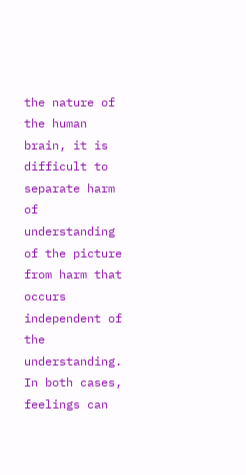the nature of the human brain, it is difficult to separate harm of understanding of the picture from harm that occurs independent of the understanding. In both cases, feelings can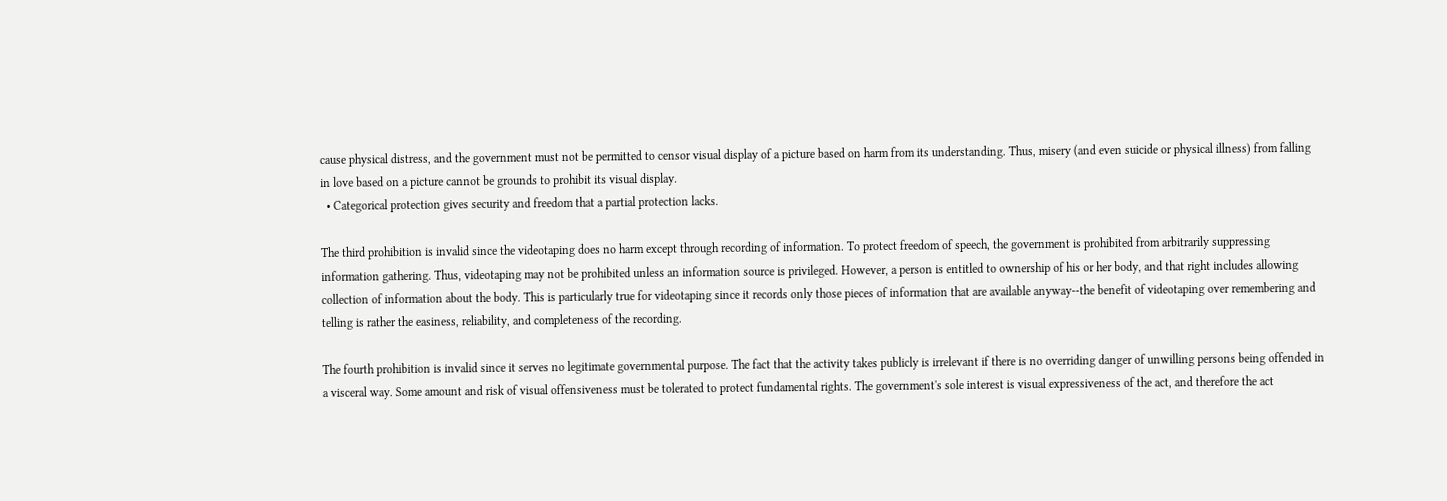cause physical distress, and the government must not be permitted to censor visual display of a picture based on harm from its understanding. Thus, misery (and even suicide or physical illness) from falling in love based on a picture cannot be grounds to prohibit its visual display.
  • Categorical protection gives security and freedom that a partial protection lacks.

The third prohibition is invalid since the videotaping does no harm except through recording of information. To protect freedom of speech, the government is prohibited from arbitrarily suppressing information gathering. Thus, videotaping may not be prohibited unless an information source is privileged. However, a person is entitled to ownership of his or her body, and that right includes allowing collection of information about the body. This is particularly true for videotaping since it records only those pieces of information that are available anyway--the benefit of videotaping over remembering and telling is rather the easiness, reliability, and completeness of the recording.

The fourth prohibition is invalid since it serves no legitimate governmental purpose. The fact that the activity takes publicly is irrelevant if there is no overriding danger of unwilling persons being offended in a visceral way. Some amount and risk of visual offensiveness must be tolerated to protect fundamental rights. The government's sole interest is visual expressiveness of the act, and therefore the act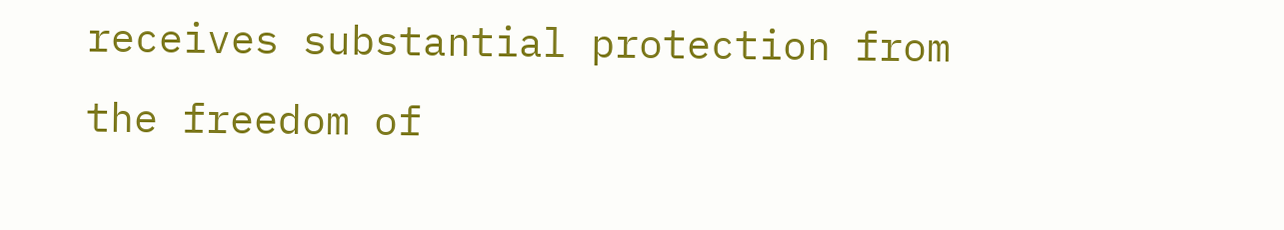receives substantial protection from the freedom of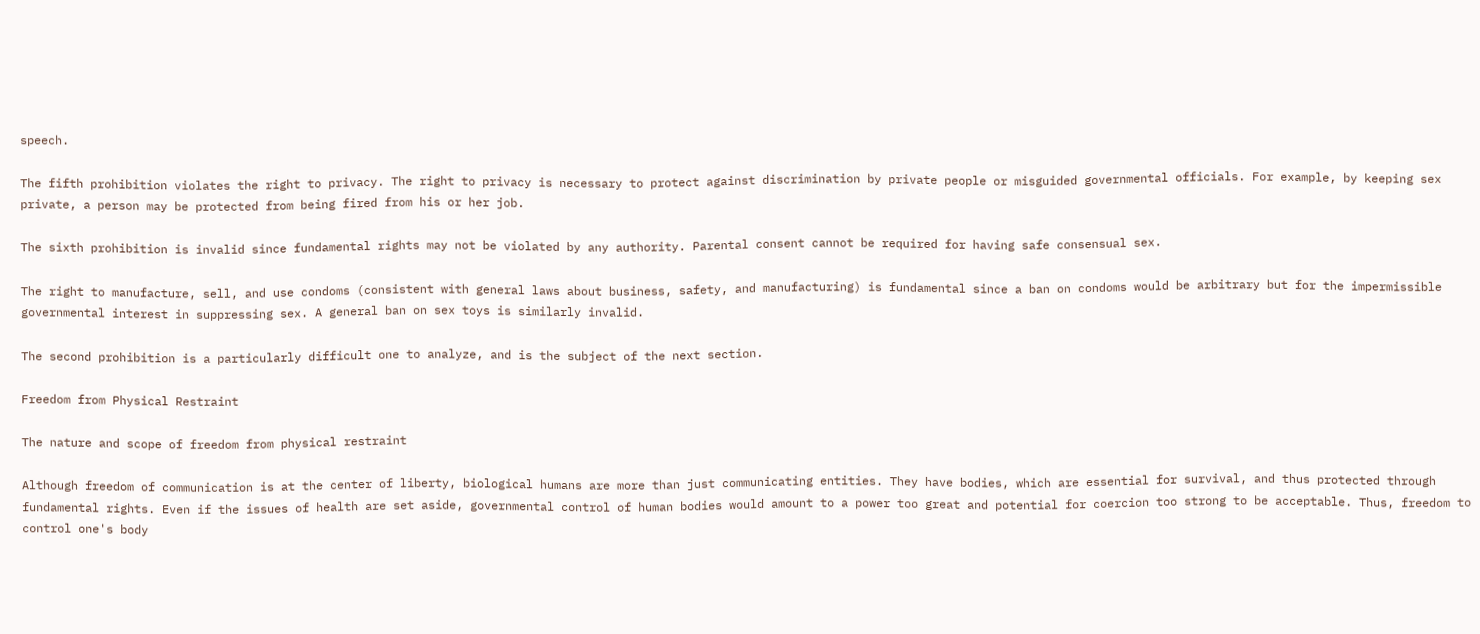speech.

The fifth prohibition violates the right to privacy. The right to privacy is necessary to protect against discrimination by private people or misguided governmental officials. For example, by keeping sex private, a person may be protected from being fired from his or her job.

The sixth prohibition is invalid since fundamental rights may not be violated by any authority. Parental consent cannot be required for having safe consensual sex.

The right to manufacture, sell, and use condoms (consistent with general laws about business, safety, and manufacturing) is fundamental since a ban on condoms would be arbitrary but for the impermissible governmental interest in suppressing sex. A general ban on sex toys is similarly invalid.

The second prohibition is a particularly difficult one to analyze, and is the subject of the next section.

Freedom from Physical Restraint

The nature and scope of freedom from physical restraint

Although freedom of communication is at the center of liberty, biological humans are more than just communicating entities. They have bodies, which are essential for survival, and thus protected through fundamental rights. Even if the issues of health are set aside, governmental control of human bodies would amount to a power too great and potential for coercion too strong to be acceptable. Thus, freedom to control one's body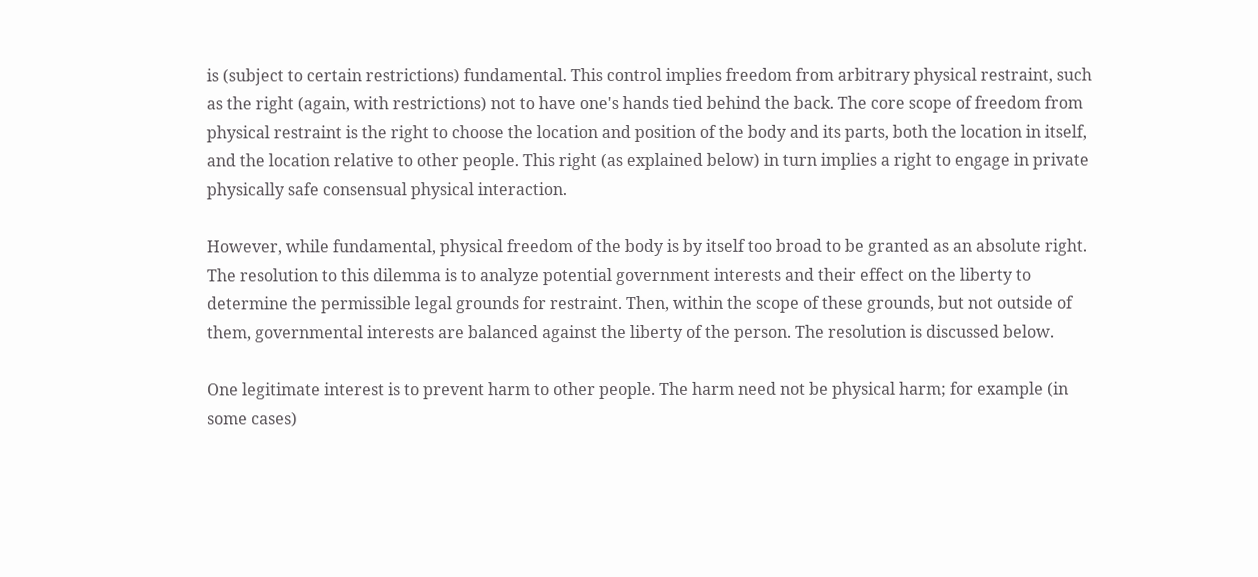is (subject to certain restrictions) fundamental. This control implies freedom from arbitrary physical restraint, such as the right (again, with restrictions) not to have one's hands tied behind the back. The core scope of freedom from physical restraint is the right to choose the location and position of the body and its parts, both the location in itself, and the location relative to other people. This right (as explained below) in turn implies a right to engage in private physically safe consensual physical interaction.

However, while fundamental, physical freedom of the body is by itself too broad to be granted as an absolute right. The resolution to this dilemma is to analyze potential government interests and their effect on the liberty to determine the permissible legal grounds for restraint. Then, within the scope of these grounds, but not outside of them, governmental interests are balanced against the liberty of the person. The resolution is discussed below.

One legitimate interest is to prevent harm to other people. The harm need not be physical harm; for example (in some cases)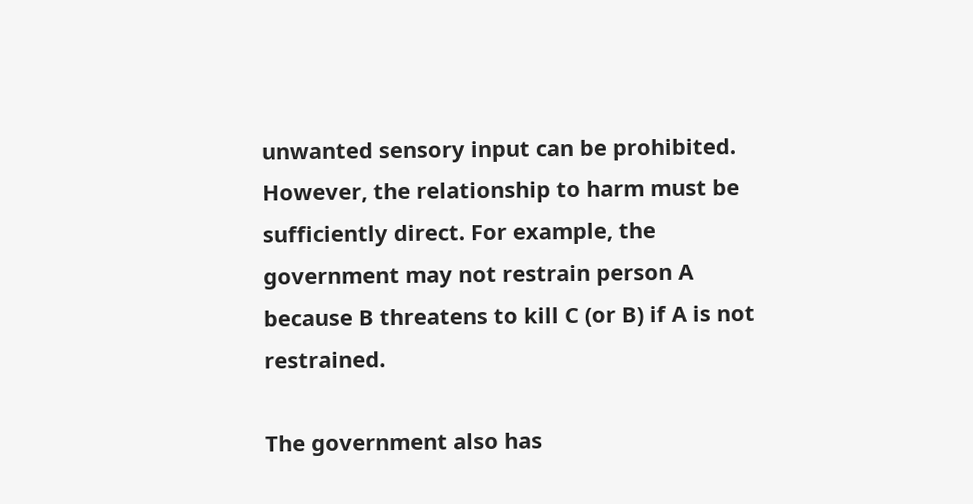unwanted sensory input can be prohibited. However, the relationship to harm must be sufficiently direct. For example, the government may not restrain person A because B threatens to kill C (or B) if A is not restrained.

The government also has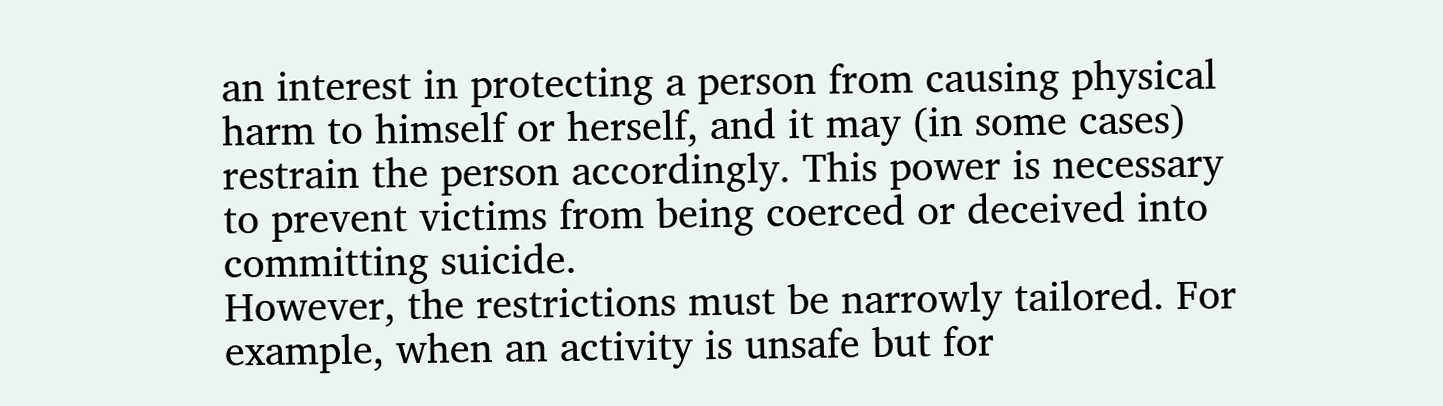an interest in protecting a person from causing physical harm to himself or herself, and it may (in some cases) restrain the person accordingly. This power is necessary to prevent victims from being coerced or deceived into committing suicide.
However, the restrictions must be narrowly tailored. For example, when an activity is unsafe but for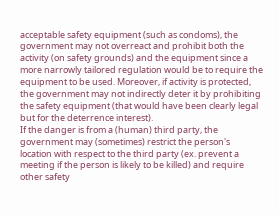acceptable safety equipment (such as condoms), the government may not overreact and prohibit both the activity (on safety grounds) and the equipment since a more narrowly tailored regulation would be to require the equipment to be used. Moreover, if activity is protected, the government may not indirectly deter it by prohibiting the safety equipment (that would have been clearly legal but for the deterrence interest).
If the danger is from a (human) third party, the government may (sometimes) restrict the person's location with respect to the third party (ex. prevent a meeting if the person is likely to be killed) and require other safety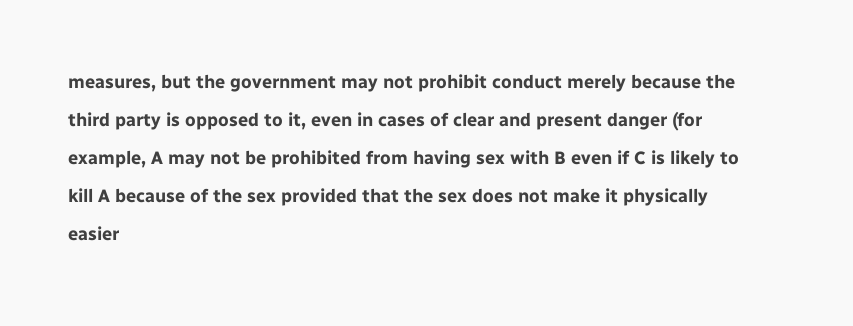measures, but the government may not prohibit conduct merely because the third party is opposed to it, even in cases of clear and present danger (for example, A may not be prohibited from having sex with B even if C is likely to kill A because of the sex provided that the sex does not make it physically easier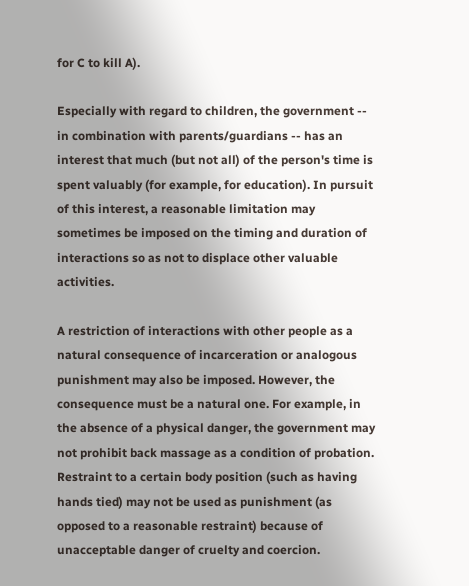for C to kill A).

Especially with regard to children, the government -- in combination with parents/guardians -- has an interest that much (but not all) of the person's time is spent valuably (for example, for education). In pursuit of this interest, a reasonable limitation may sometimes be imposed on the timing and duration of interactions so as not to displace other valuable activities.

A restriction of interactions with other people as a natural consequence of incarceration or analogous punishment may also be imposed. However, the consequence must be a natural one. For example, in the absence of a physical danger, the government may not prohibit back massage as a condition of probation. Restraint to a certain body position (such as having hands tied) may not be used as punishment (as opposed to a reasonable restraint) because of unacceptable danger of cruelty and coercion.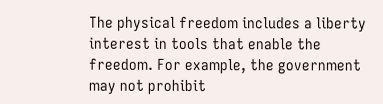The physical freedom includes a liberty interest in tools that enable the freedom. For example, the government may not prohibit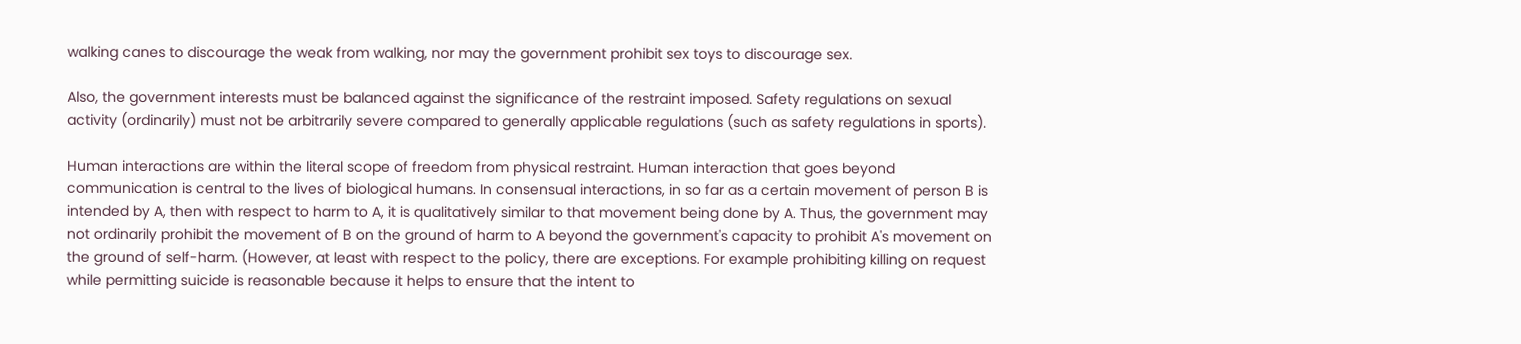walking canes to discourage the weak from walking, nor may the government prohibit sex toys to discourage sex.

Also, the government interests must be balanced against the significance of the restraint imposed. Safety regulations on sexual activity (ordinarily) must not be arbitrarily severe compared to generally applicable regulations (such as safety regulations in sports).

Human interactions are within the literal scope of freedom from physical restraint. Human interaction that goes beyond communication is central to the lives of biological humans. In consensual interactions, in so far as a certain movement of person B is intended by A, then with respect to harm to A, it is qualitatively similar to that movement being done by A. Thus, the government may not ordinarily prohibit the movement of B on the ground of harm to A beyond the government's capacity to prohibit A's movement on the ground of self-harm. (However, at least with respect to the policy, there are exceptions. For example prohibiting killing on request while permitting suicide is reasonable because it helps to ensure that the intent to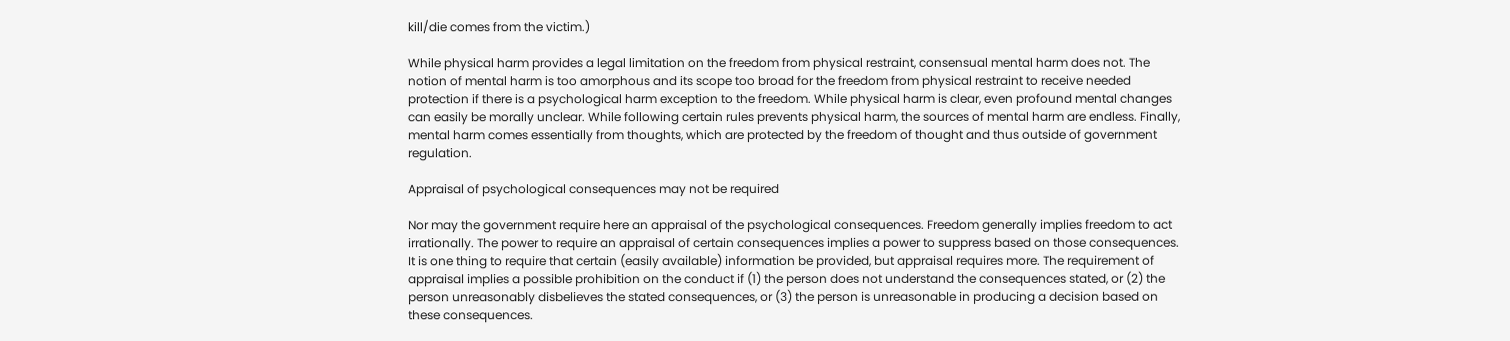kill/die comes from the victim.)

While physical harm provides a legal limitation on the freedom from physical restraint, consensual mental harm does not. The notion of mental harm is too amorphous and its scope too broad for the freedom from physical restraint to receive needed protection if there is a psychological harm exception to the freedom. While physical harm is clear, even profound mental changes can easily be morally unclear. While following certain rules prevents physical harm, the sources of mental harm are endless. Finally, mental harm comes essentially from thoughts, which are protected by the freedom of thought and thus outside of government regulation.

Appraisal of psychological consequences may not be required

Nor may the government require here an appraisal of the psychological consequences. Freedom generally implies freedom to act irrationally. The power to require an appraisal of certain consequences implies a power to suppress based on those consequences. It is one thing to require that certain (easily available) information be provided, but appraisal requires more. The requirement of appraisal implies a possible prohibition on the conduct if (1) the person does not understand the consequences stated, or (2) the person unreasonably disbelieves the stated consequences, or (3) the person is unreasonable in producing a decision based on these consequences.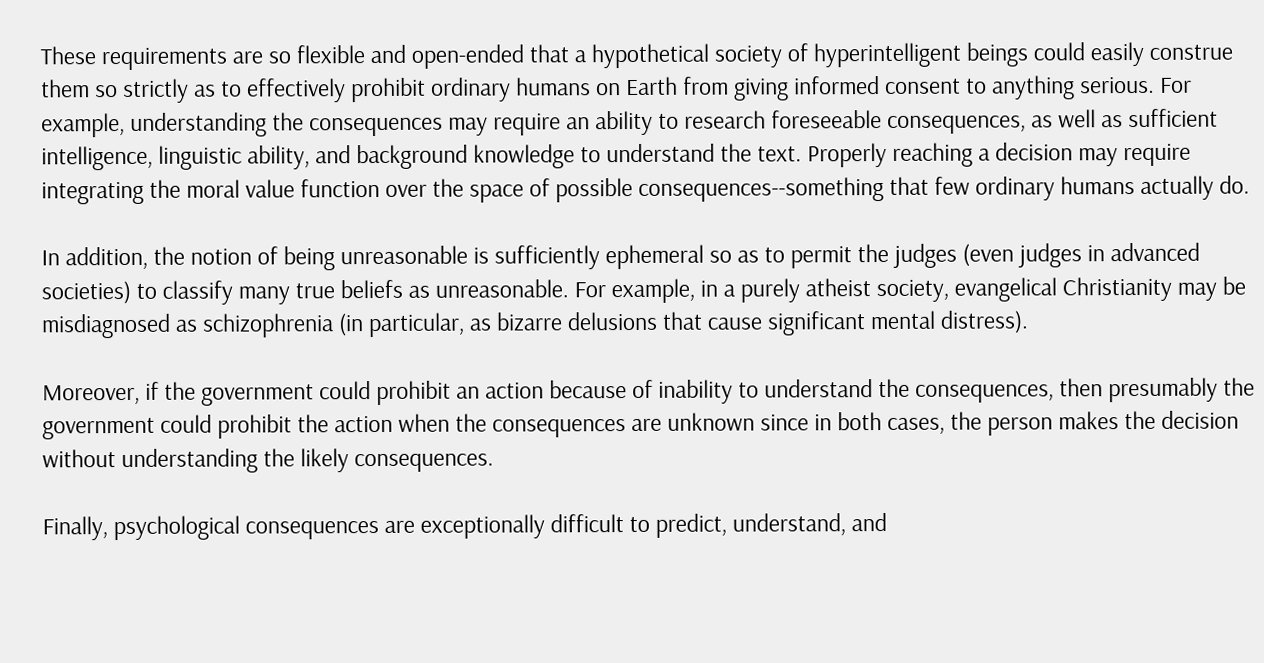These requirements are so flexible and open-ended that a hypothetical society of hyperintelligent beings could easily construe them so strictly as to effectively prohibit ordinary humans on Earth from giving informed consent to anything serious. For example, understanding the consequences may require an ability to research foreseeable consequences, as well as sufficient intelligence, linguistic ability, and background knowledge to understand the text. Properly reaching a decision may require integrating the moral value function over the space of possible consequences--something that few ordinary humans actually do.

In addition, the notion of being unreasonable is sufficiently ephemeral so as to permit the judges (even judges in advanced societies) to classify many true beliefs as unreasonable. For example, in a purely atheist society, evangelical Christianity may be misdiagnosed as schizophrenia (in particular, as bizarre delusions that cause significant mental distress).

Moreover, if the government could prohibit an action because of inability to understand the consequences, then presumably the government could prohibit the action when the consequences are unknown since in both cases, the person makes the decision without understanding the likely consequences.

Finally, psychological consequences are exceptionally difficult to predict, understand, and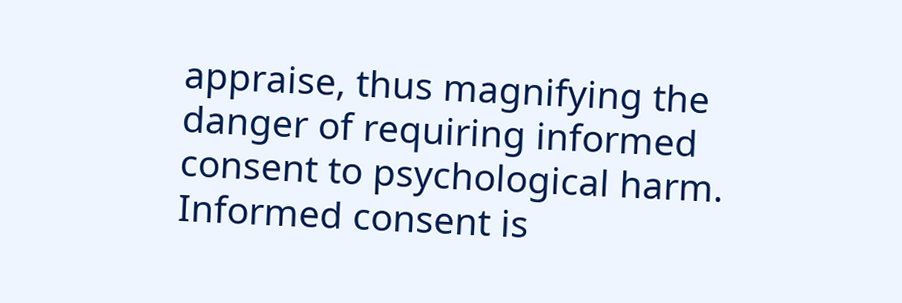appraise, thus magnifying the danger of requiring informed consent to psychological harm. Informed consent is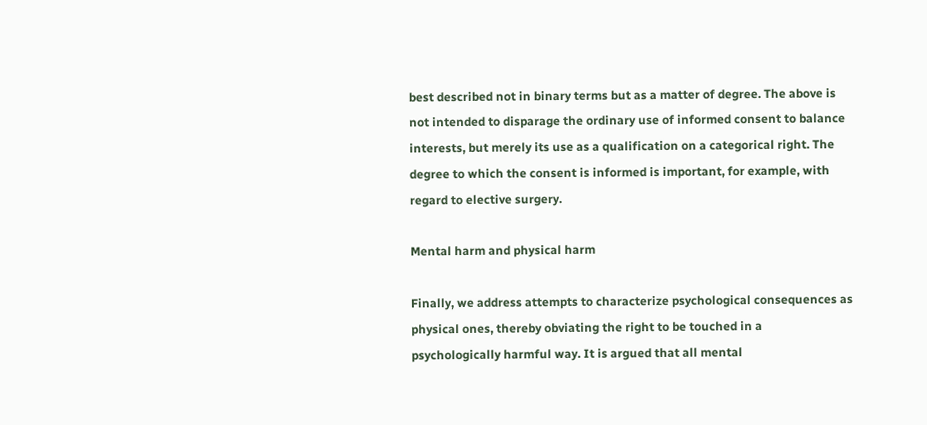best described not in binary terms but as a matter of degree. The above is not intended to disparage the ordinary use of informed consent to balance interests, but merely its use as a qualification on a categorical right. The degree to which the consent is informed is important, for example, with regard to elective surgery.

Mental harm and physical harm

Finally, we address attempts to characterize psychological consequences as physical ones, thereby obviating the right to be touched in a psychologically harmful way. It is argued that all mental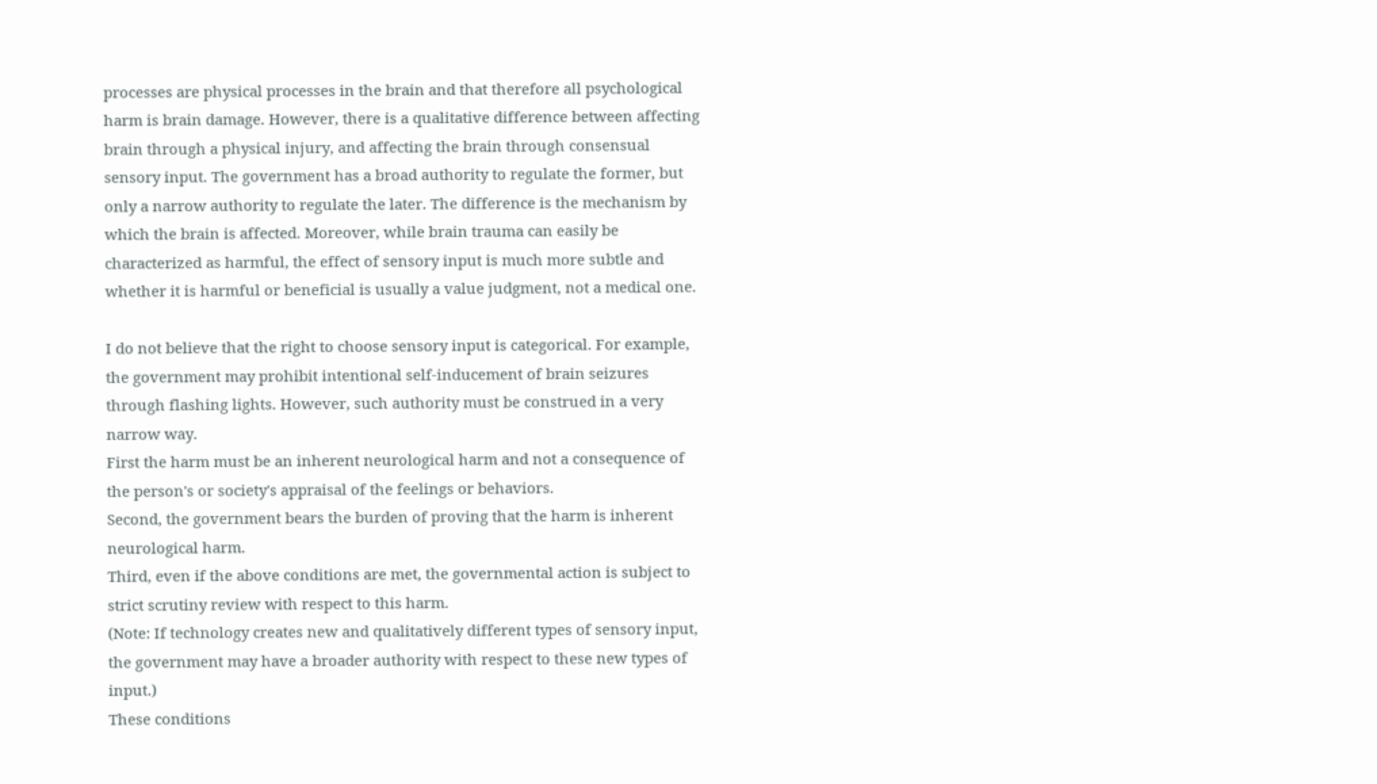processes are physical processes in the brain and that therefore all psychological harm is brain damage. However, there is a qualitative difference between affecting brain through a physical injury, and affecting the brain through consensual sensory input. The government has a broad authority to regulate the former, but only a narrow authority to regulate the later. The difference is the mechanism by which the brain is affected. Moreover, while brain trauma can easily be characterized as harmful, the effect of sensory input is much more subtle and whether it is harmful or beneficial is usually a value judgment, not a medical one.

I do not believe that the right to choose sensory input is categorical. For example, the government may prohibit intentional self-inducement of brain seizures through flashing lights. However, such authority must be construed in a very narrow way.
First the harm must be an inherent neurological harm and not a consequence of the person's or society's appraisal of the feelings or behaviors.
Second, the government bears the burden of proving that the harm is inherent neurological harm.
Third, even if the above conditions are met, the governmental action is subject to strict scrutiny review with respect to this harm.
(Note: If technology creates new and qualitatively different types of sensory input, the government may have a broader authority with respect to these new types of input.)
These conditions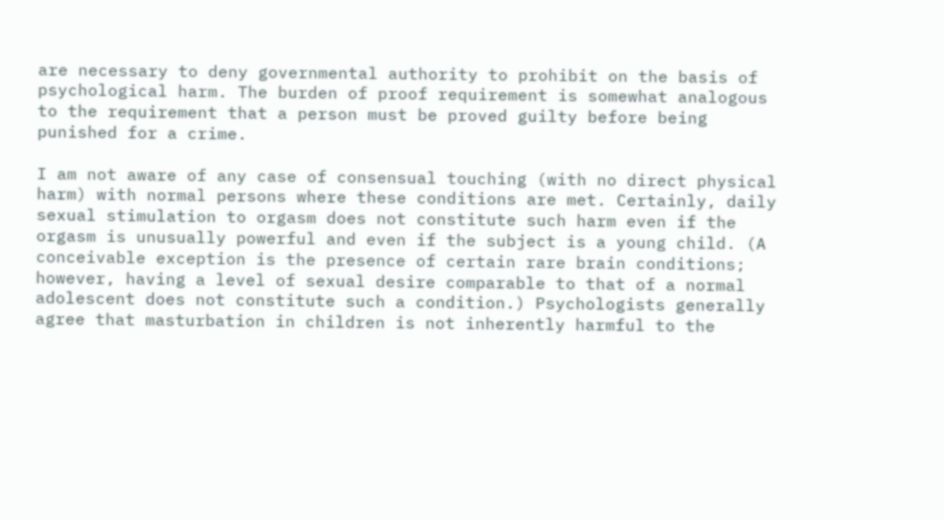are necessary to deny governmental authority to prohibit on the basis of psychological harm. The burden of proof requirement is somewhat analogous to the requirement that a person must be proved guilty before being punished for a crime.

I am not aware of any case of consensual touching (with no direct physical harm) with normal persons where these conditions are met. Certainly, daily sexual stimulation to orgasm does not constitute such harm even if the orgasm is unusually powerful and even if the subject is a young child. (A conceivable exception is the presence of certain rare brain conditions; however, having a level of sexual desire comparable to that of a normal adolescent does not constitute such a condition.) Psychologists generally agree that masturbation in children is not inherently harmful to the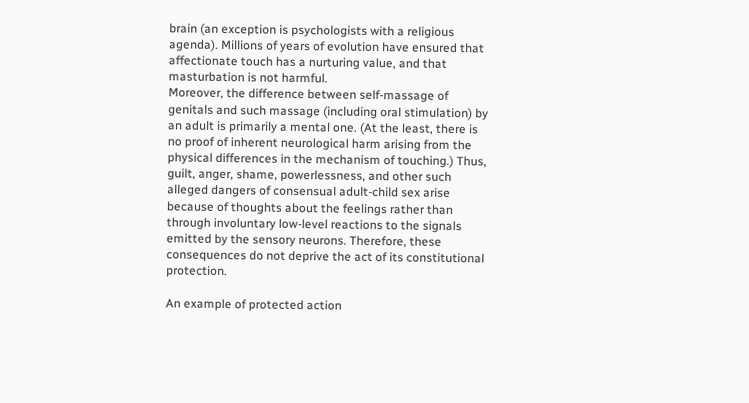brain (an exception is psychologists with a religious agenda). Millions of years of evolution have ensured that affectionate touch has a nurturing value, and that masturbation is not harmful.
Moreover, the difference between self-massage of genitals and such massage (including oral stimulation) by an adult is primarily a mental one. (At the least, there is no proof of inherent neurological harm arising from the physical differences in the mechanism of touching.) Thus, guilt, anger, shame, powerlessness, and other such alleged dangers of consensual adult-child sex arise because of thoughts about the feelings rather than through involuntary low-level reactions to the signals emitted by the sensory neurons. Therefore, these consequences do not deprive the act of its constitutional protection.

An example of protected action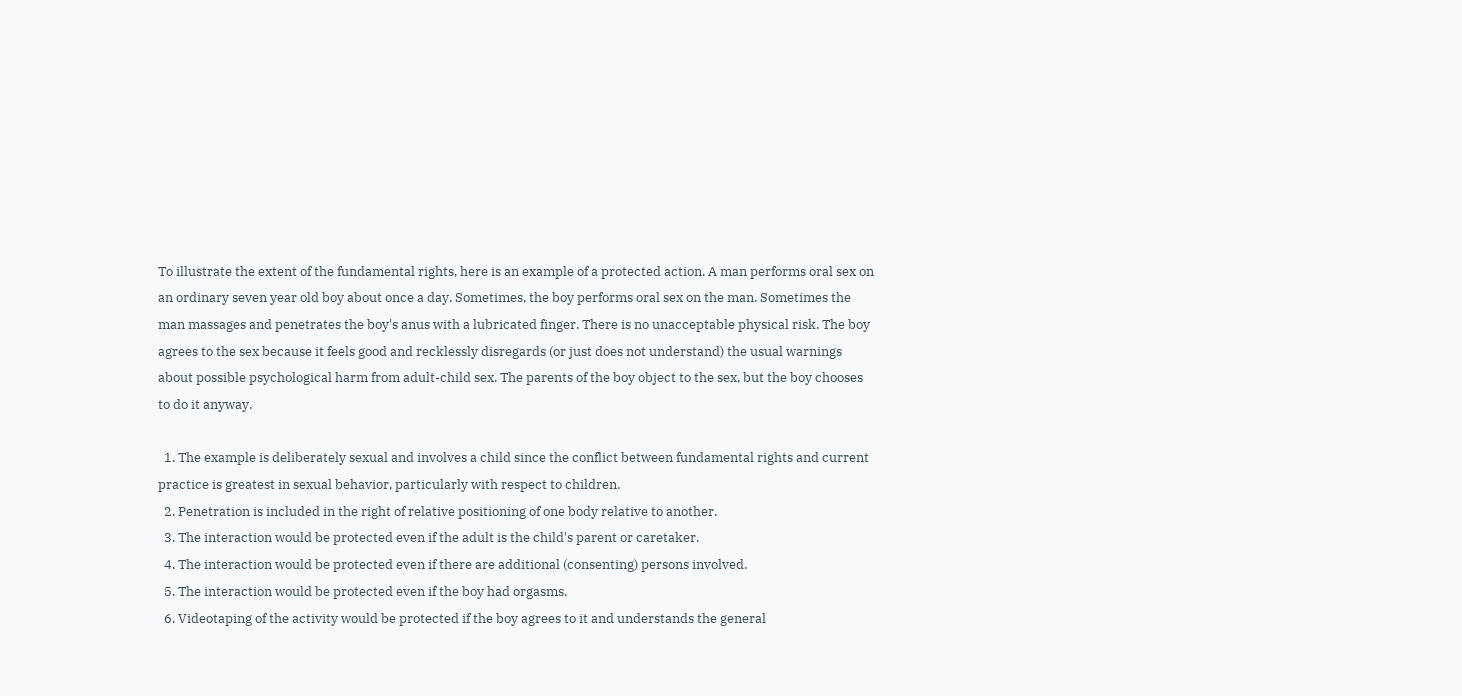To illustrate the extent of the fundamental rights, here is an example of a protected action. A man performs oral sex on an ordinary seven year old boy about once a day. Sometimes, the boy performs oral sex on the man. Sometimes the man massages and penetrates the boy's anus with a lubricated finger. There is no unacceptable physical risk. The boy agrees to the sex because it feels good and recklessly disregards (or just does not understand) the usual warnings about possible psychological harm from adult-child sex. The parents of the boy object to the sex, but the boy chooses to do it anyway.

  1. The example is deliberately sexual and involves a child since the conflict between fundamental rights and current practice is greatest in sexual behavior, particularly with respect to children.
  2. Penetration is included in the right of relative positioning of one body relative to another.
  3. The interaction would be protected even if the adult is the child's parent or caretaker.
  4. The interaction would be protected even if there are additional (consenting) persons involved.
  5. The interaction would be protected even if the boy had orgasms.
  6. Videotaping of the activity would be protected if the boy agrees to it and understands the general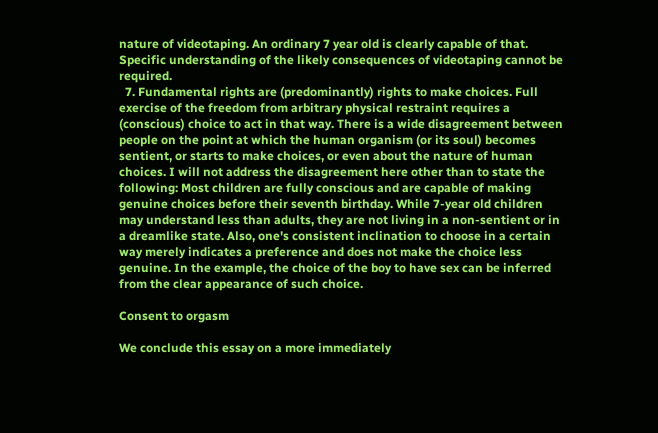nature of videotaping. An ordinary 7 year old is clearly capable of that. Specific understanding of the likely consequences of videotaping cannot be required.
  7. Fundamental rights are (predominantly) rights to make choices. Full exercise of the freedom from arbitrary physical restraint requires a (conscious) choice to act in that way. There is a wide disagreement between people on the point at which the human organism (or its soul) becomes sentient, or starts to make choices, or even about the nature of human choices. I will not address the disagreement here other than to state the following: Most children are fully conscious and are capable of making genuine choices before their seventh birthday. While 7-year old children may understand less than adults, they are not living in a non-sentient or in a dreamlike state. Also, one's consistent inclination to choose in a certain way merely indicates a preference and does not make the choice less genuine. In the example, the choice of the boy to have sex can be inferred from the clear appearance of such choice.

Consent to orgasm

We conclude this essay on a more immediately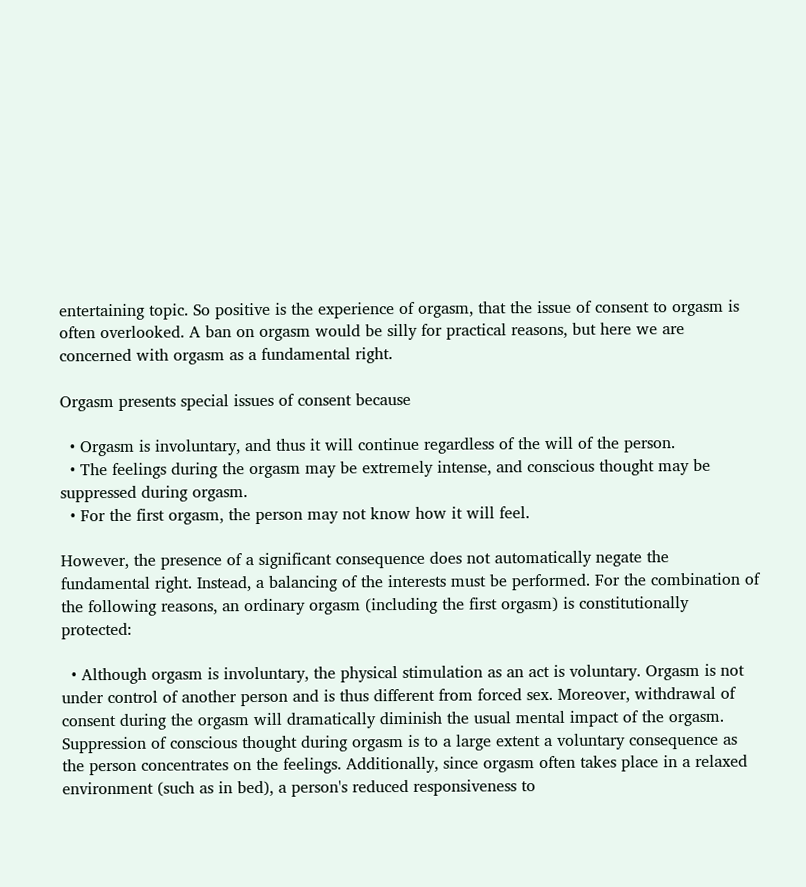entertaining topic. So positive is the experience of orgasm, that the issue of consent to orgasm is often overlooked. A ban on orgasm would be silly for practical reasons, but here we are concerned with orgasm as a fundamental right.

Orgasm presents special issues of consent because

  • Orgasm is involuntary, and thus it will continue regardless of the will of the person.
  • The feelings during the orgasm may be extremely intense, and conscious thought may be suppressed during orgasm.
  • For the first orgasm, the person may not know how it will feel.

However, the presence of a significant consequence does not automatically negate the fundamental right. Instead, a balancing of the interests must be performed. For the combination of the following reasons, an ordinary orgasm (including the first orgasm) is constitutionally protected:

  • Although orgasm is involuntary, the physical stimulation as an act is voluntary. Orgasm is not under control of another person and is thus different from forced sex. Moreover, withdrawal of consent during the orgasm will dramatically diminish the usual mental impact of the orgasm. Suppression of conscious thought during orgasm is to a large extent a voluntary consequence as the person concentrates on the feelings. Additionally, since orgasm often takes place in a relaxed environment (such as in bed), a person's reduced responsiveness to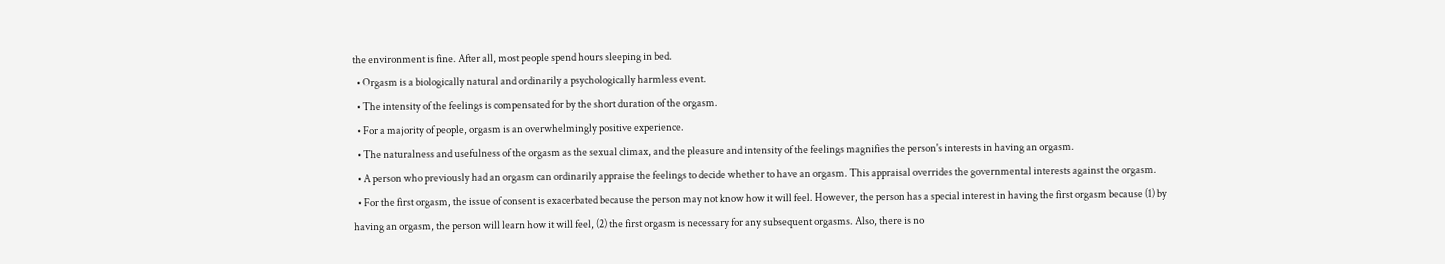the environment is fine. After all, most people spend hours sleeping in bed.
  • Orgasm is a biologically natural and ordinarily a psychologically harmless event.
  • The intensity of the feelings is compensated for by the short duration of the orgasm.
  • For a majority of people, orgasm is an overwhelmingly positive experience.
  • The naturalness and usefulness of the orgasm as the sexual climax, and the pleasure and intensity of the feelings magnifies the person's interests in having an orgasm.
  • A person who previously had an orgasm can ordinarily appraise the feelings to decide whether to have an orgasm. This appraisal overrides the governmental interests against the orgasm.
  • For the first orgasm, the issue of consent is exacerbated because the person may not know how it will feel. However, the person has a special interest in having the first orgasm because (1) by having an orgasm, the person will learn how it will feel, (2) the first orgasm is necessary for any subsequent orgasms. Also, there is no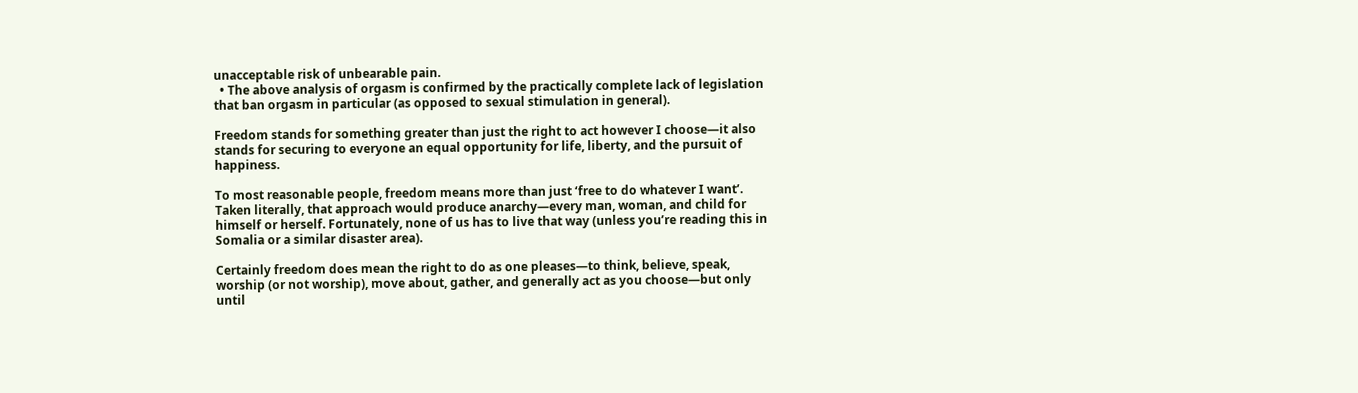unacceptable risk of unbearable pain.
  • The above analysis of orgasm is confirmed by the practically complete lack of legislation that ban orgasm in particular (as opposed to sexual stimulation in general).

Freedom stands for something greater than just the right to act however I choose—it also stands for securing to everyone an equal opportunity for life, liberty, and the pursuit of happiness.

To most reasonable people, freedom means more than just ‘free to do whatever I want’. Taken literally, that approach would produce anarchy—every man, woman, and child for himself or herself. Fortunately, none of us has to live that way (unless you’re reading this in Somalia or a similar disaster area).

Certainly freedom does mean the right to do as one pleases—to think, believe, speak, worship (or not worship), move about, gather, and generally act as you choose—but only until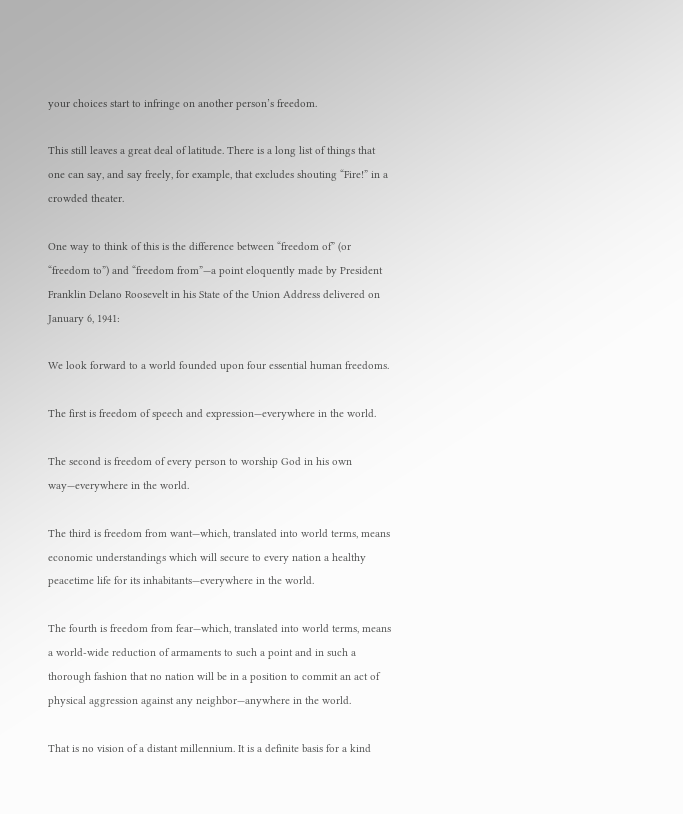your choices start to infringe on another person’s freedom.

This still leaves a great deal of latitude. There is a long list of things that one can say, and say freely, for example, that excludes shouting “Fire!” in a crowded theater.

One way to think of this is the difference between “freedom of” (or “freedom to”) and “freedom from”—a point eloquently made by President Franklin Delano Roosevelt in his State of the Union Address delivered on January 6, 1941:

We look forward to a world founded upon four essential human freedoms.

The first is freedom of speech and expression—everywhere in the world.

The second is freedom of every person to worship God in his own way—everywhere in the world.

The third is freedom from want—which, translated into world terms, means economic understandings which will secure to every nation a healthy peacetime life for its inhabitants—everywhere in the world.

The fourth is freedom from fear—which, translated into world terms, means a world-wide reduction of armaments to such a point and in such a thorough fashion that no nation will be in a position to commit an act of physical aggression against any neighbor—anywhere in the world.

That is no vision of a distant millennium. It is a definite basis for a kind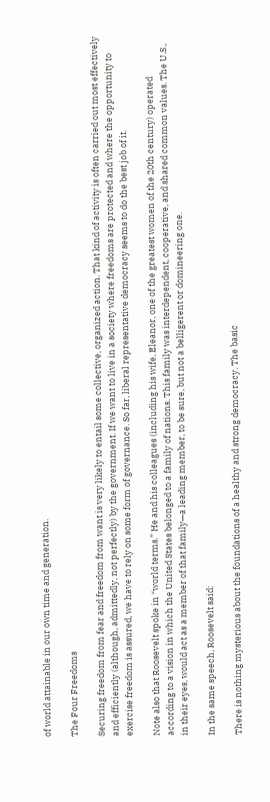of world attainable in our own time and generation.

The Four Freedoms

Securing freedom from fear and freedom from want is very likely to entail some collective, organized action. That kind of activity is often carried out most effectively and efficiently (although, admittedly, not perfectly) by the government. If we want to live in a society where freedoms are protected and where the opportunity to exercise freedom is assured, we have to rely on some form of governance. So far, liberal representative democracy seems to do the best job of it.

Note also that Roosevelt spoke in “world terms.” He and his colleagues (including his wife, Eleanor, one of the greatest women of the 20th century) operated according to a vision in which the United States belonged to a family of nations. This family was interdependent, cooperative, and shared common values. The U.S., in their eyes, would act as a member of that family—a leading member, to be sure, but not a belligerent or domineering one.

In the same speech, Roosevelt said:

There is nothing mysterious about the foundations of a healthy and strong democracy. The basic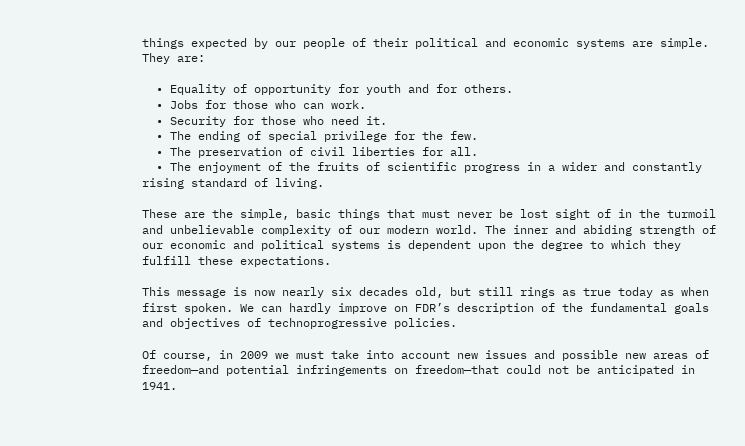things expected by our people of their political and economic systems are simple. They are:

  • Equality of opportunity for youth and for others.
  • Jobs for those who can work.
  • Security for those who need it.
  • The ending of special privilege for the few.
  • The preservation of civil liberties for all.
  • The enjoyment of the fruits of scientific progress in a wider and constantly rising standard of living.

These are the simple, basic things that must never be lost sight of in the turmoil and unbelievable complexity of our modern world. The inner and abiding strength of our economic and political systems is dependent upon the degree to which they fulfill these expectations.

This message is now nearly six decades old, but still rings as true today as when first spoken. We can hardly improve on FDR’s description of the fundamental goals and objectives of technoprogressive policies.

Of course, in 2009 we must take into account new issues and possible new areas of freedom—and potential infringements on freedom—that could not be anticipated in 1941.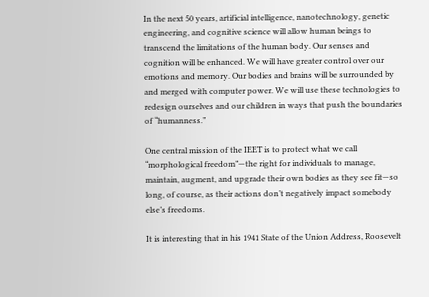In the next 50 years, artificial intelligence, nanotechnology, genetic engineering, and cognitive science will allow human beings to transcend the limitations of the human body. Our senses and cognition will be enhanced. We will have greater control over our emotions and memory. Our bodies and brains will be surrounded by and merged with computer power. We will use these technologies to redesign ourselves and our children in ways that push the boundaries of “humanness.”

One central mission of the IEET is to protect what we call “morphological freedom”—the right for individuals to manage, maintain, augment, and upgrade their own bodies as they see fit—so long, of course, as their actions don’t negatively impact somebody else’s freedoms.

It is interesting that in his 1941 State of the Union Address, Roosevelt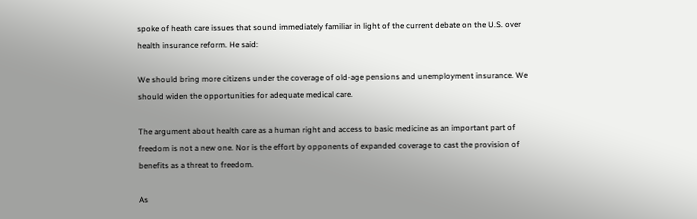spoke of heath care issues that sound immediately familiar in light of the current debate on the U.S. over health insurance reform. He said:

We should bring more citizens under the coverage of old-age pensions and unemployment insurance. We should widen the opportunities for adequate medical care.

The argument about health care as a human right and access to basic medicine as an important part of freedom is not a new one. Nor is the effort by opponents of expanded coverage to cast the provision of benefits as a threat to freedom.

As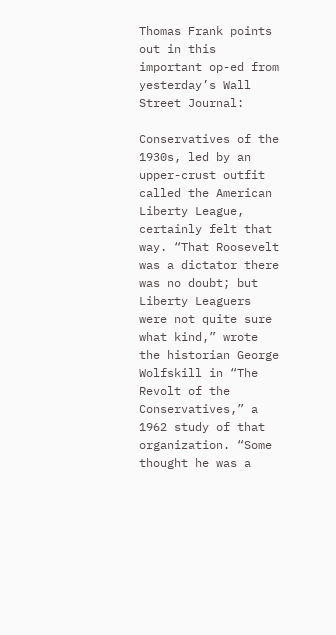Thomas Frank points out in this important op-ed from yesterday’s Wall Street Journal:

Conservatives of the 1930s, led by an upper-crust outfit called the American Liberty League, certainly felt that way. “That Roosevelt was a dictator there was no doubt; but Liberty Leaguers were not quite sure what kind,” wrote the historian George Wolfskill in “The Revolt of the Conservatives,” a 1962 study of that organization. “Some thought he was a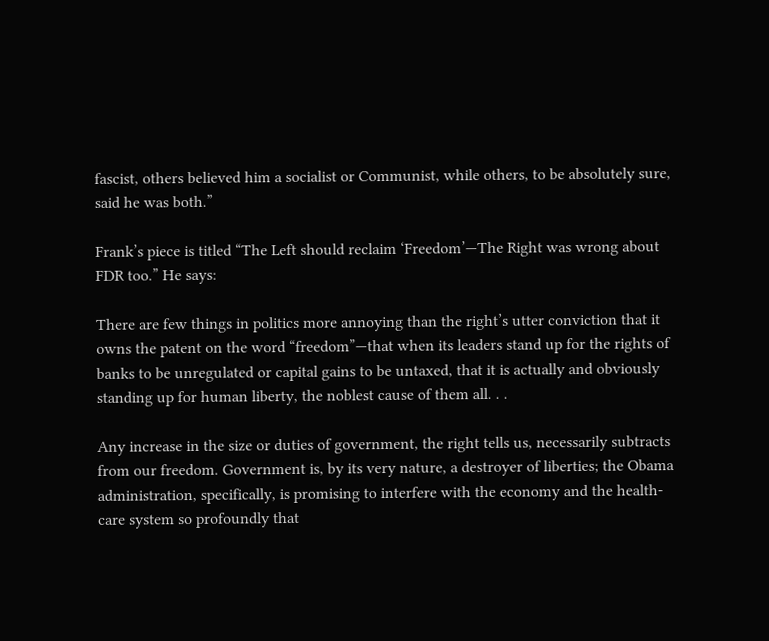fascist, others believed him a socialist or Communist, while others, to be absolutely sure, said he was both.”

Frank’s piece is titled “The Left should reclaim ‘Freedom’—The Right was wrong about FDR too.” He says:

There are few things in politics more annoying than the right’s utter conviction that it owns the patent on the word “freedom”—that when its leaders stand up for the rights of banks to be unregulated or capital gains to be untaxed, that it is actually and obviously standing up for human liberty, the noblest cause of them all. . .

Any increase in the size or duties of government, the right tells us, necessarily subtracts from our freedom. Government is, by its very nature, a destroyer of liberties; the Obama administration, specifically, is promising to interfere with the economy and the health-care system so profoundly that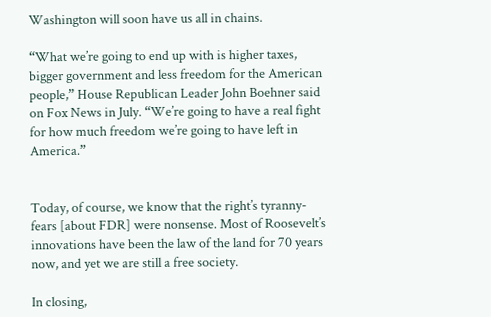Washington will soon have us all in chains.

“What we’re going to end up with is higher taxes, bigger government and less freedom for the American people,” House Republican Leader John Boehner said on Fox News in July. “We’re going to have a real fight for how much freedom we’re going to have left in America.”


Today, of course, we know that the right’s tyranny-fears [about FDR] were nonsense. Most of Roosevelt’s innovations have been the law of the land for 70 years now, and yet we are still a free society.

In closing,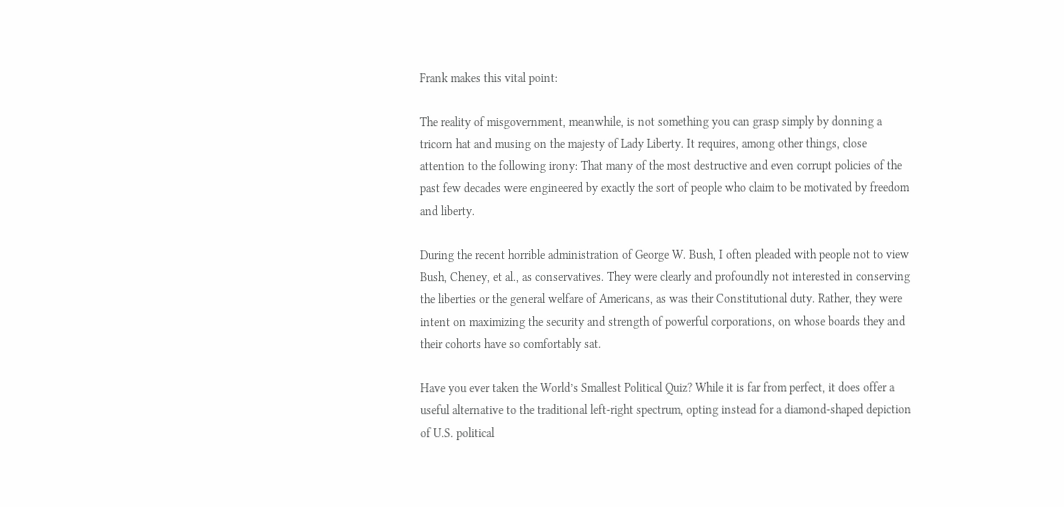Frank makes this vital point:

The reality of misgovernment, meanwhile, is not something you can grasp simply by donning a tricorn hat and musing on the majesty of Lady Liberty. It requires, among other things, close attention to the following irony: That many of the most destructive and even corrupt policies of the past few decades were engineered by exactly the sort of people who claim to be motivated by freedom and liberty.

During the recent horrible administration of George W. Bush, I often pleaded with people not to view Bush, Cheney, et al., as conservatives. They were clearly and profoundly not interested in conserving the liberties or the general welfare of Americans, as was their Constitutional duty. Rather, they were intent on maximizing the security and strength of powerful corporations, on whose boards they and their cohorts have so comfortably sat.

Have you ever taken the World’s Smallest Political Quiz? While it is far from perfect, it does offer a useful alternative to the traditional left-right spectrum, opting instead for a diamond-shaped depiction of U.S. political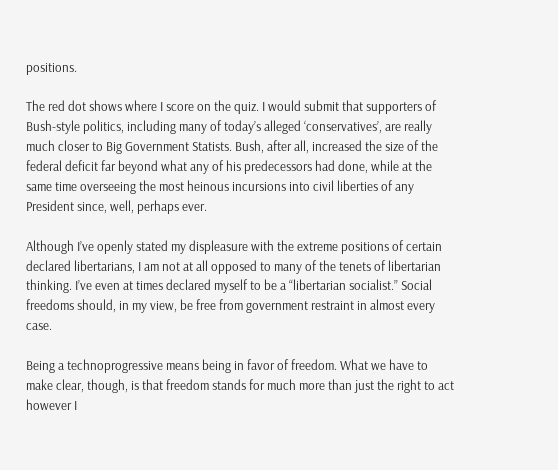positions.

The red dot shows where I score on the quiz. I would submit that supporters of Bush-style politics, including many of today’s alleged ‘conservatives’, are really much closer to Big Government Statists. Bush, after all, increased the size of the federal deficit far beyond what any of his predecessors had done, while at the same time overseeing the most heinous incursions into civil liberties of any President since, well, perhaps ever.

Although I’ve openly stated my displeasure with the extreme positions of certain declared libertarians, I am not at all opposed to many of the tenets of libertarian thinking. I’ve even at times declared myself to be a “libertarian socialist.” Social freedoms should, in my view, be free from government restraint in almost every case.

Being a technoprogressive means being in favor of freedom. What we have to make clear, though, is that freedom stands for much more than just the right to act however I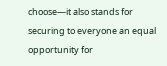choose—it also stands for securing to everyone an equal opportunity for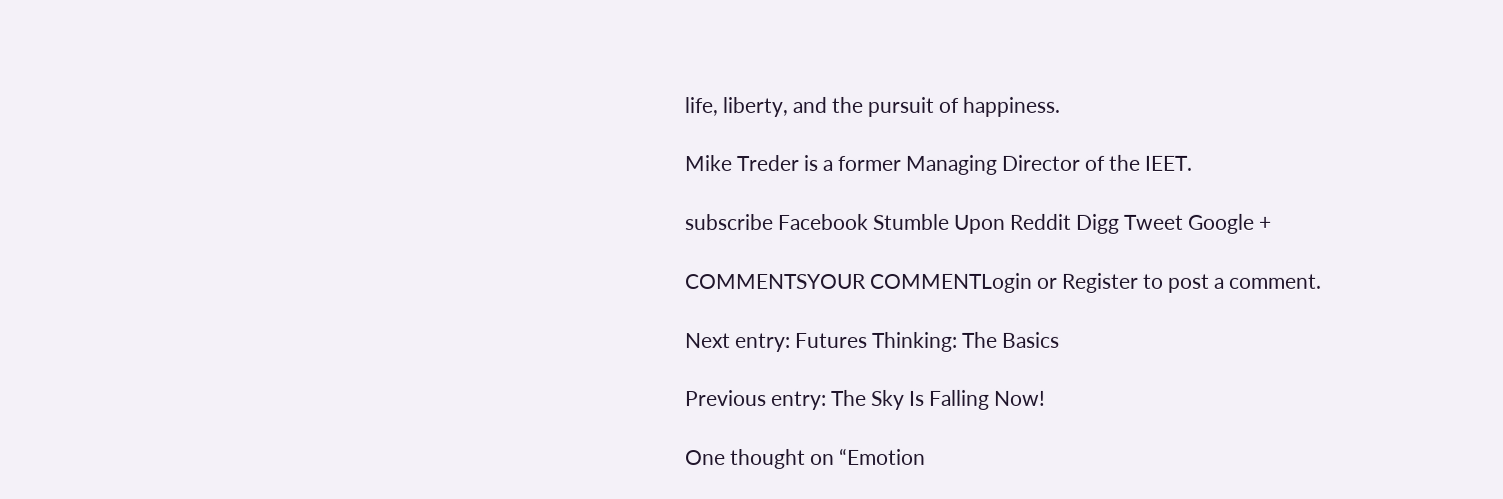life, liberty, and the pursuit of happiness.

Mike Treder is a former Managing Director of the IEET.

subscribe Facebook Stumble Upon Reddit Digg Tweet Google +

COMMENTSYOUR COMMENTLogin or Register to post a comment.

Next entry: Futures Thinking: The Basics

Previous entry: The Sky Is Falling Now!

One thought on “Emotion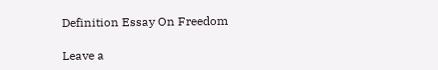Definition Essay On Freedom

Leave a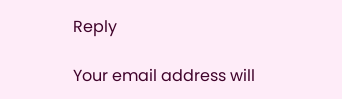Reply

Your email address will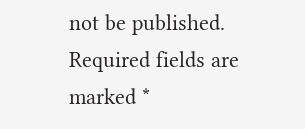not be published. Required fields are marked *